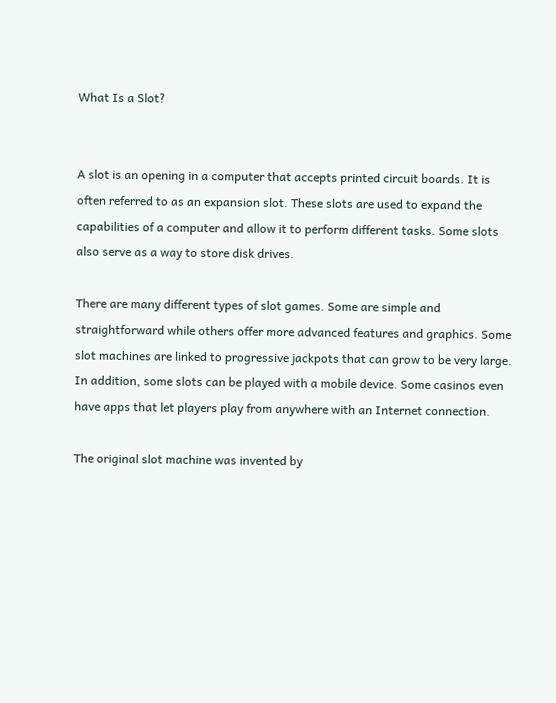What Is a Slot?


A slot is an opening in a computer that accepts printed circuit boards. It is often referred to as an expansion slot. These slots are used to expand the capabilities of a computer and allow it to perform different tasks. Some slots also serve as a way to store disk drives.

There are many different types of slot games. Some are simple and straightforward while others offer more advanced features and graphics. Some slot machines are linked to progressive jackpots that can grow to be very large. In addition, some slots can be played with a mobile device. Some casinos even have apps that let players play from anywhere with an Internet connection.

The original slot machine was invented by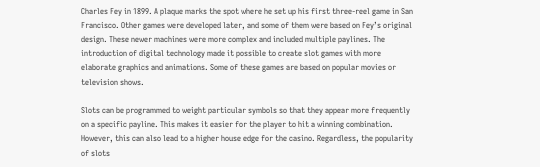Charles Fey in 1899. A plaque marks the spot where he set up his first three-reel game in San Francisco. Other games were developed later, and some of them were based on Fey’s original design. These newer machines were more complex and included multiple paylines. The introduction of digital technology made it possible to create slot games with more elaborate graphics and animations. Some of these games are based on popular movies or television shows.

Slots can be programmed to weight particular symbols so that they appear more frequently on a specific payline. This makes it easier for the player to hit a winning combination. However, this can also lead to a higher house edge for the casino. Regardless, the popularity of slots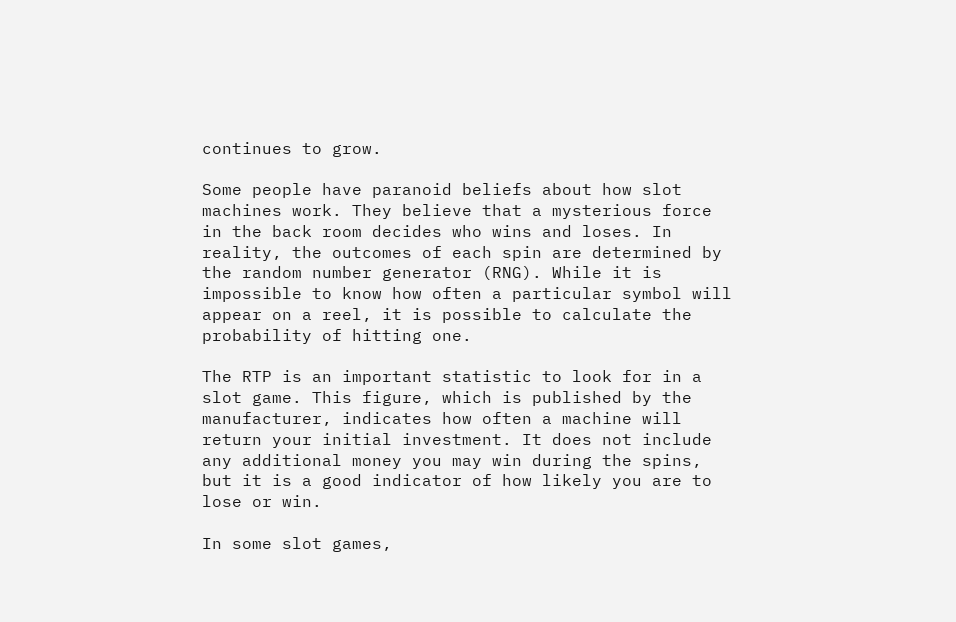continues to grow.

Some people have paranoid beliefs about how slot machines work. They believe that a mysterious force in the back room decides who wins and loses. In reality, the outcomes of each spin are determined by the random number generator (RNG). While it is impossible to know how often a particular symbol will appear on a reel, it is possible to calculate the probability of hitting one.

The RTP is an important statistic to look for in a slot game. This figure, which is published by the manufacturer, indicates how often a machine will return your initial investment. It does not include any additional money you may win during the spins, but it is a good indicator of how likely you are to lose or win.

In some slot games,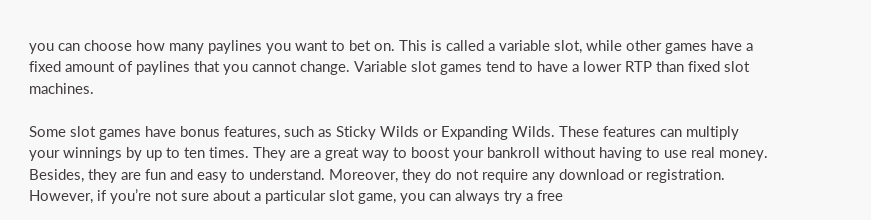you can choose how many paylines you want to bet on. This is called a variable slot, while other games have a fixed amount of paylines that you cannot change. Variable slot games tend to have a lower RTP than fixed slot machines.

Some slot games have bonus features, such as Sticky Wilds or Expanding Wilds. These features can multiply your winnings by up to ten times. They are a great way to boost your bankroll without having to use real money. Besides, they are fun and easy to understand. Moreover, they do not require any download or registration. However, if you’re not sure about a particular slot game, you can always try a free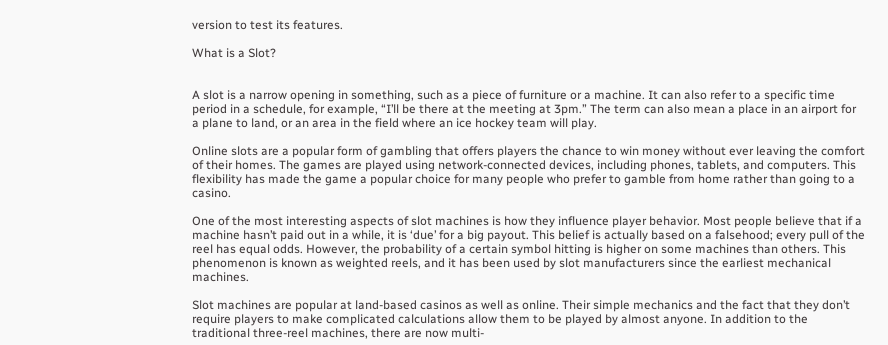version to test its features.

What is a Slot?


A slot is a narrow opening in something, such as a piece of furniture or a machine. It can also refer to a specific time period in a schedule, for example, “I’ll be there at the meeting at 3pm.” The term can also mean a place in an airport for a plane to land, or an area in the field where an ice hockey team will play.

Online slots are a popular form of gambling that offers players the chance to win money without ever leaving the comfort of their homes. The games are played using network-connected devices, including phones, tablets, and computers. This flexibility has made the game a popular choice for many people who prefer to gamble from home rather than going to a casino.

One of the most interesting aspects of slot machines is how they influence player behavior. Most people believe that if a machine hasn’t paid out in a while, it is ‘due’ for a big payout. This belief is actually based on a falsehood; every pull of the reel has equal odds. However, the probability of a certain symbol hitting is higher on some machines than others. This phenomenon is known as weighted reels, and it has been used by slot manufacturers since the earliest mechanical machines.

Slot machines are popular at land-based casinos as well as online. Their simple mechanics and the fact that they don’t require players to make complicated calculations allow them to be played by almost anyone. In addition to the traditional three-reel machines, there are now multi-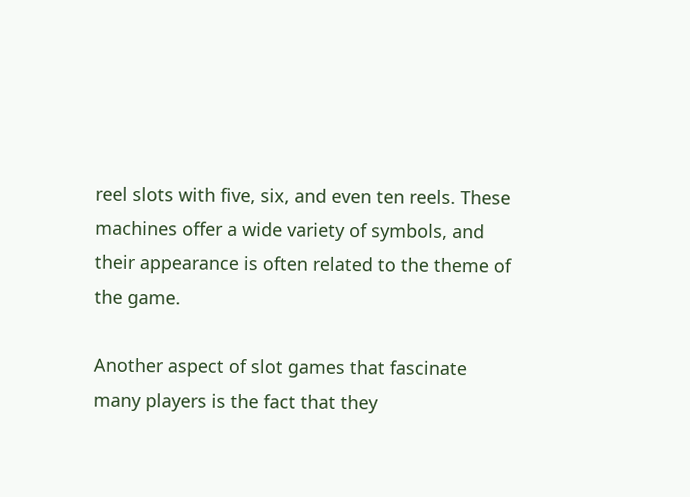reel slots with five, six, and even ten reels. These machines offer a wide variety of symbols, and their appearance is often related to the theme of the game.

Another aspect of slot games that fascinate many players is the fact that they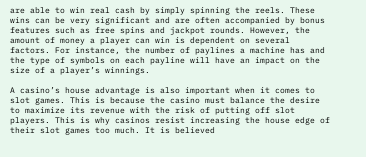are able to win real cash by simply spinning the reels. These wins can be very significant and are often accompanied by bonus features such as free spins and jackpot rounds. However, the amount of money a player can win is dependent on several factors. For instance, the number of paylines a machine has and the type of symbols on each payline will have an impact on the size of a player’s winnings.

A casino’s house advantage is also important when it comes to slot games. This is because the casino must balance the desire to maximize its revenue with the risk of putting off slot players. This is why casinos resist increasing the house edge of their slot games too much. It is believed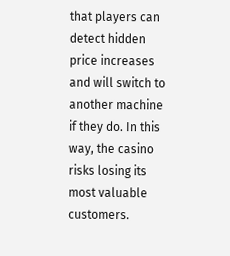that players can detect hidden price increases and will switch to another machine if they do. In this way, the casino risks losing its most valuable customers.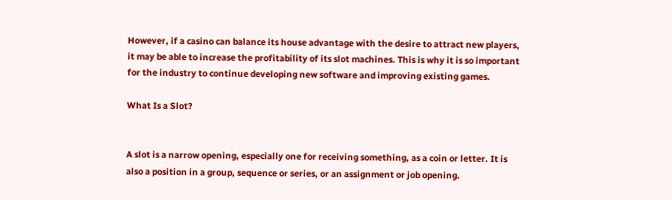However, if a casino can balance its house advantage with the desire to attract new players, it may be able to increase the profitability of its slot machines. This is why it is so important for the industry to continue developing new software and improving existing games.

What Is a Slot?


A slot is a narrow opening, especially one for receiving something, as a coin or letter. It is also a position in a group, sequence or series, or an assignment or job opening.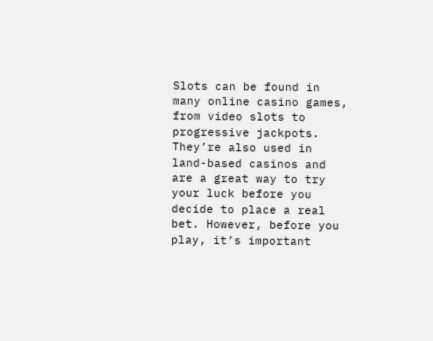Slots can be found in many online casino games, from video slots to progressive jackpots. They’re also used in land-based casinos and are a great way to try your luck before you decide to place a real bet. However, before you play, it’s important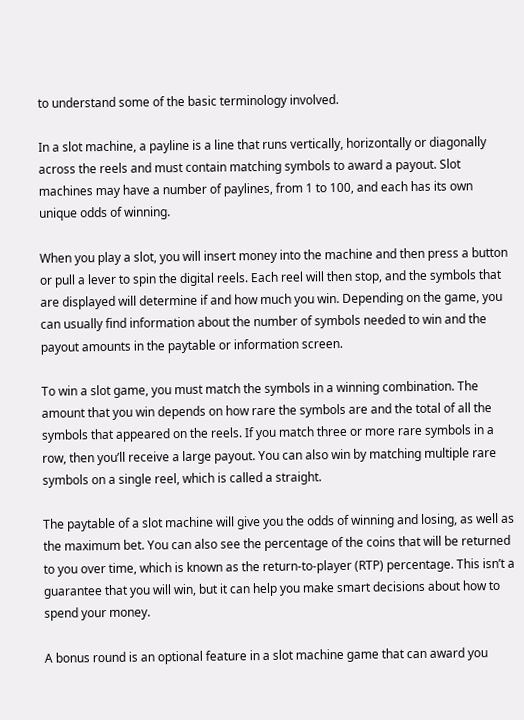to understand some of the basic terminology involved.

In a slot machine, a payline is a line that runs vertically, horizontally or diagonally across the reels and must contain matching symbols to award a payout. Slot machines may have a number of paylines, from 1 to 100, and each has its own unique odds of winning.

When you play a slot, you will insert money into the machine and then press a button or pull a lever to spin the digital reels. Each reel will then stop, and the symbols that are displayed will determine if and how much you win. Depending on the game, you can usually find information about the number of symbols needed to win and the payout amounts in the paytable or information screen.

To win a slot game, you must match the symbols in a winning combination. The amount that you win depends on how rare the symbols are and the total of all the symbols that appeared on the reels. If you match three or more rare symbols in a row, then you’ll receive a large payout. You can also win by matching multiple rare symbols on a single reel, which is called a straight.

The paytable of a slot machine will give you the odds of winning and losing, as well as the maximum bet. You can also see the percentage of the coins that will be returned to you over time, which is known as the return-to-player (RTP) percentage. This isn’t a guarantee that you will win, but it can help you make smart decisions about how to spend your money.

A bonus round is an optional feature in a slot machine game that can award you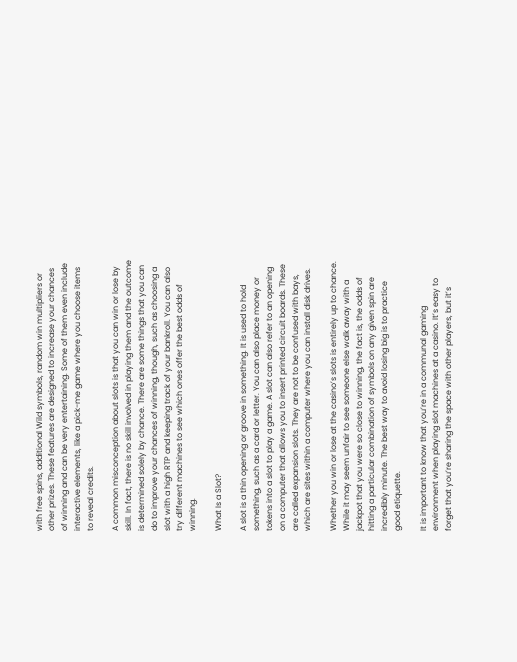with free spins, additional Wild symbols, random win multipliers or other prizes. These features are designed to increase your chances of winning and can be very entertaining. Some of them even include interactive elements, like a pick-me game where you choose items to reveal credits.

A common misconception about slots is that you can win or lose by skill. In fact, there is no skill involved in playing them and the outcome is determined solely by chance. There are some things that you can do to improve your chances of winning, though, such as choosing a slot with a high RTP and keeping track of your bankroll. You can also try different machines to see which ones offer the best odds of winning.

What Is a Slot?

A slot is a thin opening or groove in something. It is used to hold something, such as a card or letter. You can also place money or tokens into a slot to play a game. A slot can also refer to an opening on a computer that allows you to insert printed circuit boards. These are called expansion slots. They are not to be confused with bays, which are sites within a computer where you can install disk drives.

Whether you win or lose at the casino’s slots is entirely up to chance. While it may seem unfair to see someone else walk away with a jackpot that you were so close to winning, the fact is, the odds of hitting a particular combination of symbols on any given spin are incredibly minute. The best way to avoid losing big is to practice good etiquette.

It is important to know that you’re in a communal gaming environment when playing slot machines at a casino. It’s easy to forget that you’re sharing the space with other players, but it’s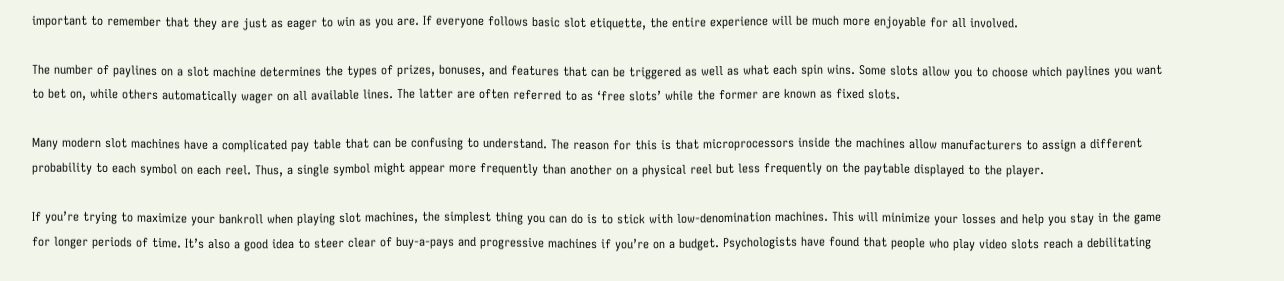important to remember that they are just as eager to win as you are. If everyone follows basic slot etiquette, the entire experience will be much more enjoyable for all involved.

The number of paylines on a slot machine determines the types of prizes, bonuses, and features that can be triggered as well as what each spin wins. Some slots allow you to choose which paylines you want to bet on, while others automatically wager on all available lines. The latter are often referred to as ‘free slots’ while the former are known as fixed slots.

Many modern slot machines have a complicated pay table that can be confusing to understand. The reason for this is that microprocessors inside the machines allow manufacturers to assign a different probability to each symbol on each reel. Thus, a single symbol might appear more frequently than another on a physical reel but less frequently on the paytable displayed to the player.

If you’re trying to maximize your bankroll when playing slot machines, the simplest thing you can do is to stick with low-denomination machines. This will minimize your losses and help you stay in the game for longer periods of time. It’s also a good idea to steer clear of buy-a-pays and progressive machines if you’re on a budget. Psychologists have found that people who play video slots reach a debilitating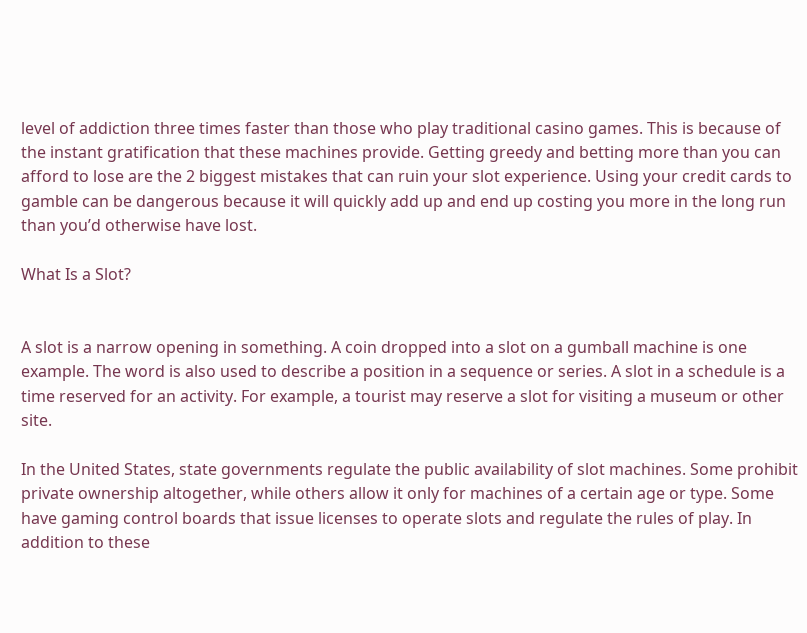level of addiction three times faster than those who play traditional casino games. This is because of the instant gratification that these machines provide. Getting greedy and betting more than you can afford to lose are the 2 biggest mistakes that can ruin your slot experience. Using your credit cards to gamble can be dangerous because it will quickly add up and end up costing you more in the long run than you’d otherwise have lost.

What Is a Slot?


A slot is a narrow opening in something. A coin dropped into a slot on a gumball machine is one example. The word is also used to describe a position in a sequence or series. A slot in a schedule is a time reserved for an activity. For example, a tourist may reserve a slot for visiting a museum or other site.

In the United States, state governments regulate the public availability of slot machines. Some prohibit private ownership altogether, while others allow it only for machines of a certain age or type. Some have gaming control boards that issue licenses to operate slots and regulate the rules of play. In addition to these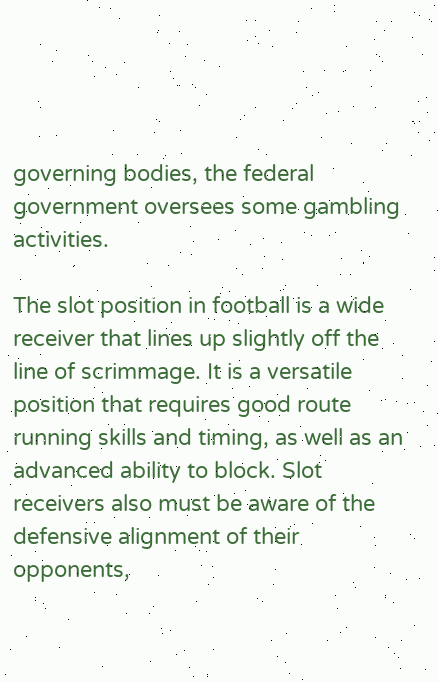governing bodies, the federal government oversees some gambling activities.

The slot position in football is a wide receiver that lines up slightly off the line of scrimmage. It is a versatile position that requires good route running skills and timing, as well as an advanced ability to block. Slot receivers also must be aware of the defensive alignment of their opponents,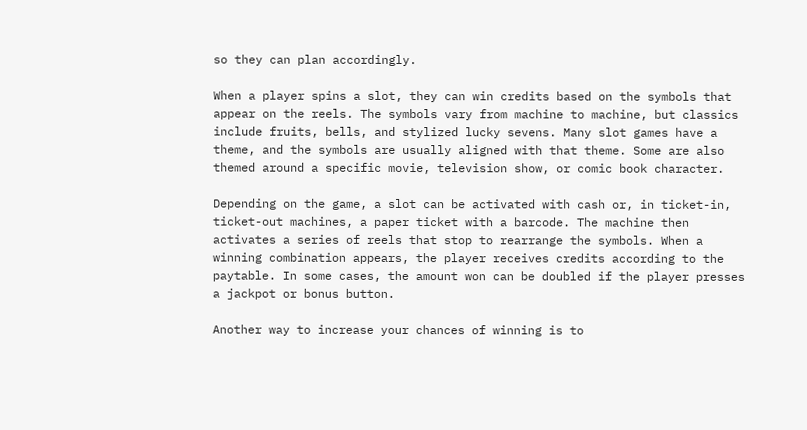so they can plan accordingly.

When a player spins a slot, they can win credits based on the symbols that appear on the reels. The symbols vary from machine to machine, but classics include fruits, bells, and stylized lucky sevens. Many slot games have a theme, and the symbols are usually aligned with that theme. Some are also themed around a specific movie, television show, or comic book character.

Depending on the game, a slot can be activated with cash or, in ticket-in, ticket-out machines, a paper ticket with a barcode. The machine then activates a series of reels that stop to rearrange the symbols. When a winning combination appears, the player receives credits according to the paytable. In some cases, the amount won can be doubled if the player presses a jackpot or bonus button.

Another way to increase your chances of winning is to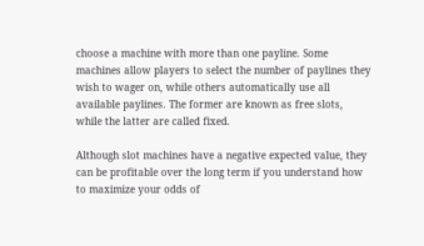choose a machine with more than one payline. Some machines allow players to select the number of paylines they wish to wager on, while others automatically use all available paylines. The former are known as free slots, while the latter are called fixed.

Although slot machines have a negative expected value, they can be profitable over the long term if you understand how to maximize your odds of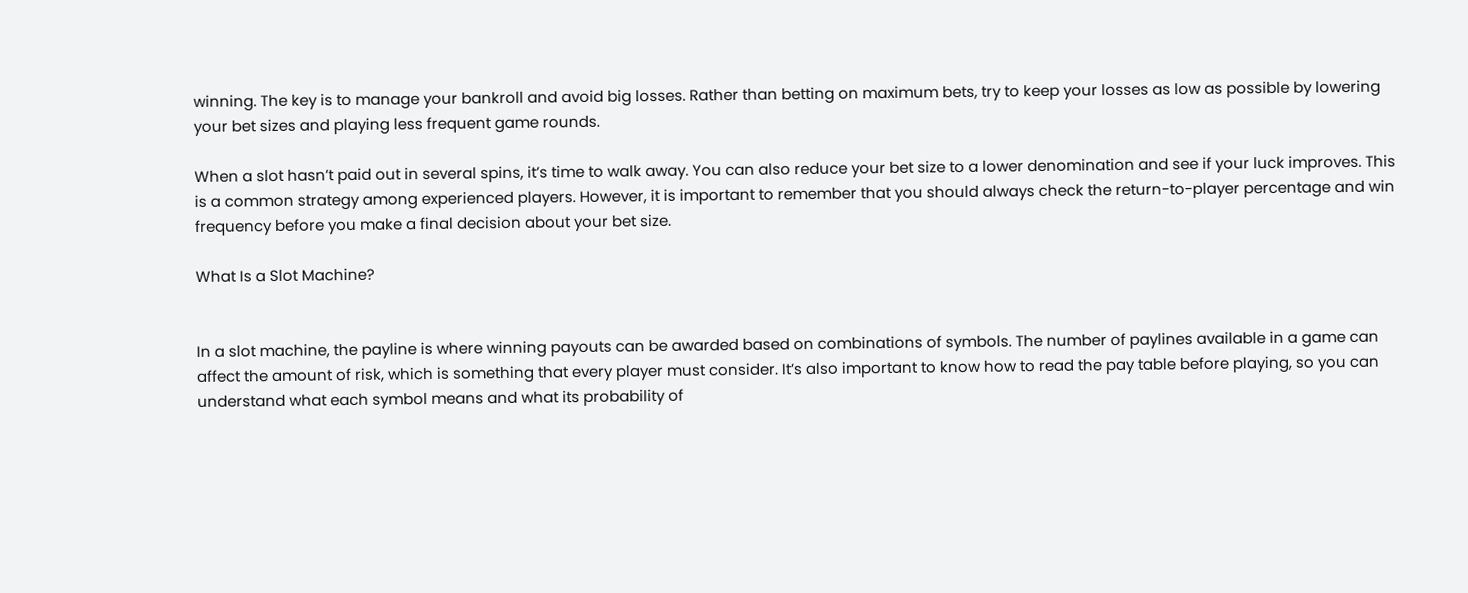winning. The key is to manage your bankroll and avoid big losses. Rather than betting on maximum bets, try to keep your losses as low as possible by lowering your bet sizes and playing less frequent game rounds.

When a slot hasn’t paid out in several spins, it’s time to walk away. You can also reduce your bet size to a lower denomination and see if your luck improves. This is a common strategy among experienced players. However, it is important to remember that you should always check the return-to-player percentage and win frequency before you make a final decision about your bet size.

What Is a Slot Machine?


In a slot machine, the payline is where winning payouts can be awarded based on combinations of symbols. The number of paylines available in a game can affect the amount of risk, which is something that every player must consider. It’s also important to know how to read the pay table before playing, so you can understand what each symbol means and what its probability of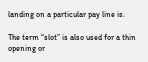landing on a particular pay line is.

The term “slot” is also used for a thin opening or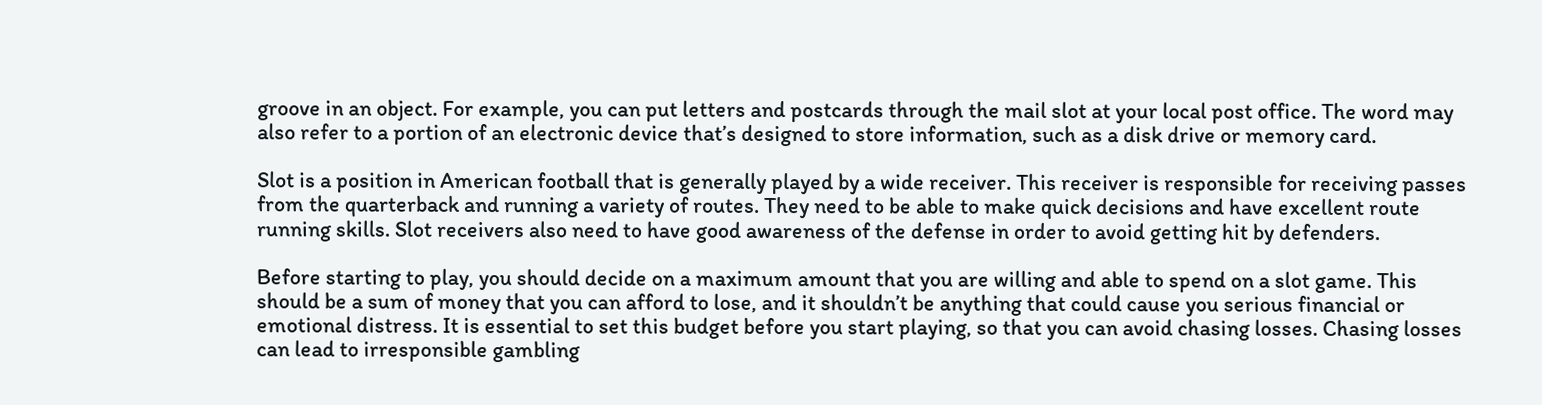groove in an object. For example, you can put letters and postcards through the mail slot at your local post office. The word may also refer to a portion of an electronic device that’s designed to store information, such as a disk drive or memory card.

Slot is a position in American football that is generally played by a wide receiver. This receiver is responsible for receiving passes from the quarterback and running a variety of routes. They need to be able to make quick decisions and have excellent route running skills. Slot receivers also need to have good awareness of the defense in order to avoid getting hit by defenders.

Before starting to play, you should decide on a maximum amount that you are willing and able to spend on a slot game. This should be a sum of money that you can afford to lose, and it shouldn’t be anything that could cause you serious financial or emotional distress. It is essential to set this budget before you start playing, so that you can avoid chasing losses. Chasing losses can lead to irresponsible gambling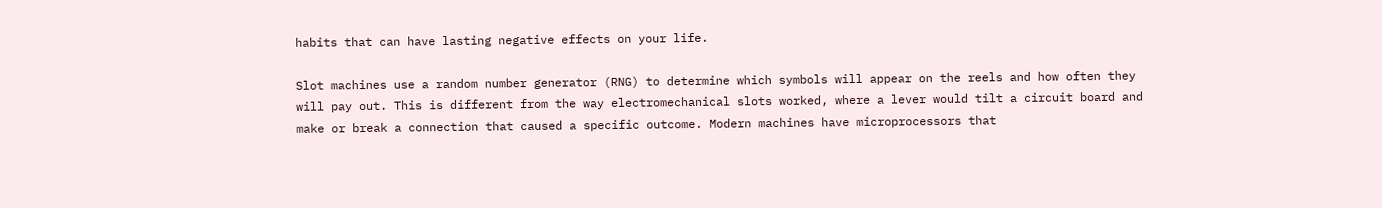habits that can have lasting negative effects on your life.

Slot machines use a random number generator (RNG) to determine which symbols will appear on the reels and how often they will pay out. This is different from the way electromechanical slots worked, where a lever would tilt a circuit board and make or break a connection that caused a specific outcome. Modern machines have microprocessors that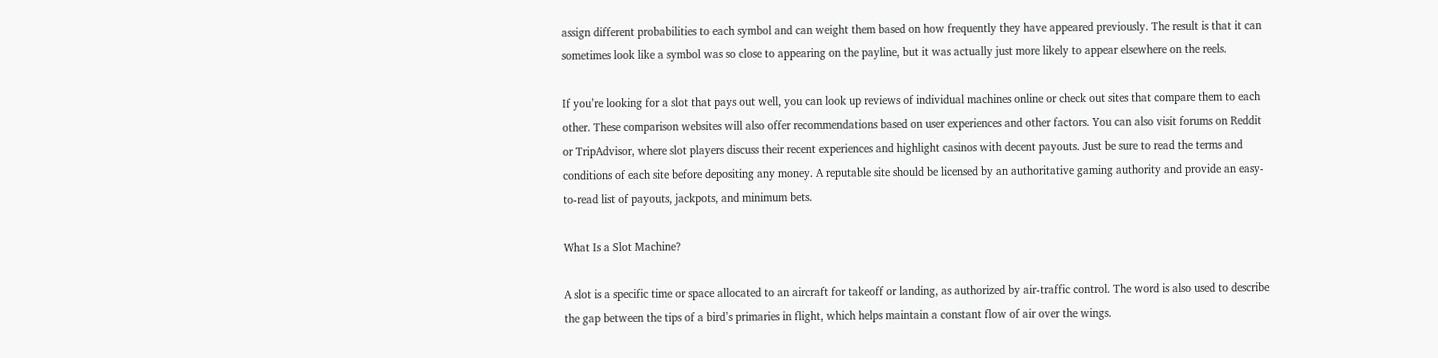assign different probabilities to each symbol and can weight them based on how frequently they have appeared previously. The result is that it can sometimes look like a symbol was so close to appearing on the payline, but it was actually just more likely to appear elsewhere on the reels.

If you’re looking for a slot that pays out well, you can look up reviews of individual machines online or check out sites that compare them to each other. These comparison websites will also offer recommendations based on user experiences and other factors. You can also visit forums on Reddit or TripAdvisor, where slot players discuss their recent experiences and highlight casinos with decent payouts. Just be sure to read the terms and conditions of each site before depositing any money. A reputable site should be licensed by an authoritative gaming authority and provide an easy-to-read list of payouts, jackpots, and minimum bets.

What Is a Slot Machine?

A slot is a specific time or space allocated to an aircraft for takeoff or landing, as authorized by air-traffic control. The word is also used to describe the gap between the tips of a bird’s primaries in flight, which helps maintain a constant flow of air over the wings.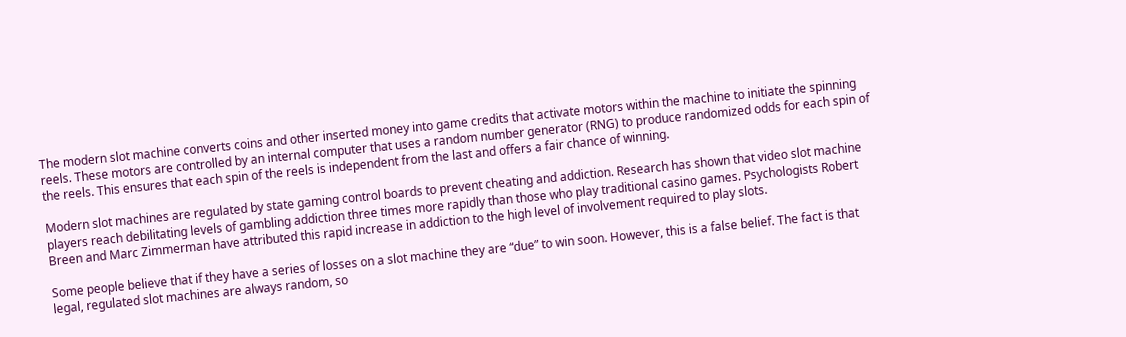The modern slot machine converts coins and other inserted money into game credits that activate motors within the machine to initiate the spinning reels. These motors are controlled by an internal computer that uses a random number generator (RNG) to produce randomized odds for each spin of the reels. This ensures that each spin of the reels is independent from the last and offers a fair chance of winning.

Modern slot machines are regulated by state gaming control boards to prevent cheating and addiction. Research has shown that video slot machine players reach debilitating levels of gambling addiction three times more rapidly than those who play traditional casino games. Psychologists Robert Breen and Marc Zimmerman have attributed this rapid increase in addiction to the high level of involvement required to play slots.

Some people believe that if they have a series of losses on a slot machine they are “due” to win soon. However, this is a false belief. The fact is that legal, regulated slot machines are always random, so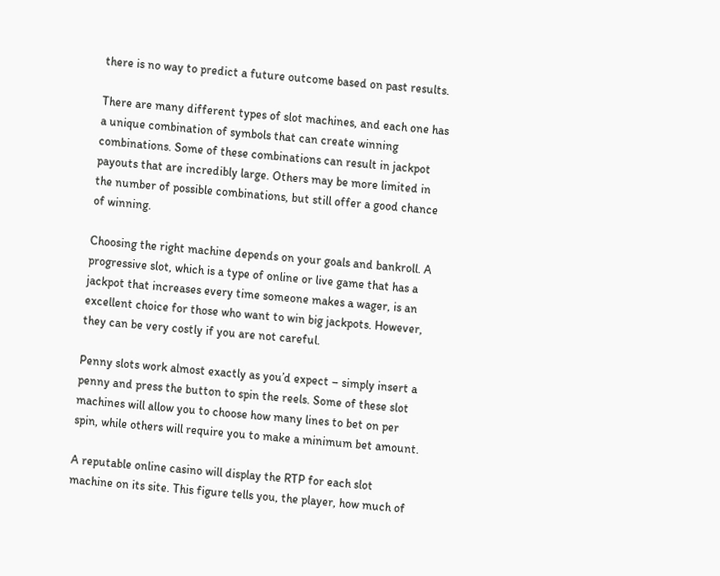there is no way to predict a future outcome based on past results.

There are many different types of slot machines, and each one has a unique combination of symbols that can create winning combinations. Some of these combinations can result in jackpot payouts that are incredibly large. Others may be more limited in the number of possible combinations, but still offer a good chance of winning.

Choosing the right machine depends on your goals and bankroll. A progressive slot, which is a type of online or live game that has a jackpot that increases every time someone makes a wager, is an excellent choice for those who want to win big jackpots. However, they can be very costly if you are not careful.

Penny slots work almost exactly as you’d expect – simply insert a penny and press the button to spin the reels. Some of these slot machines will allow you to choose how many lines to bet on per spin, while others will require you to make a minimum bet amount.

A reputable online casino will display the RTP for each slot machine on its site. This figure tells you, the player, how much of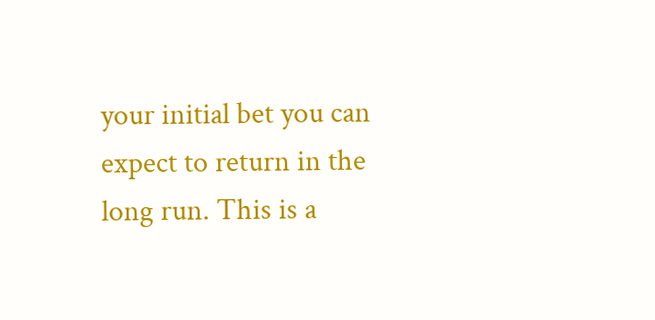your initial bet you can expect to return in the long run. This is a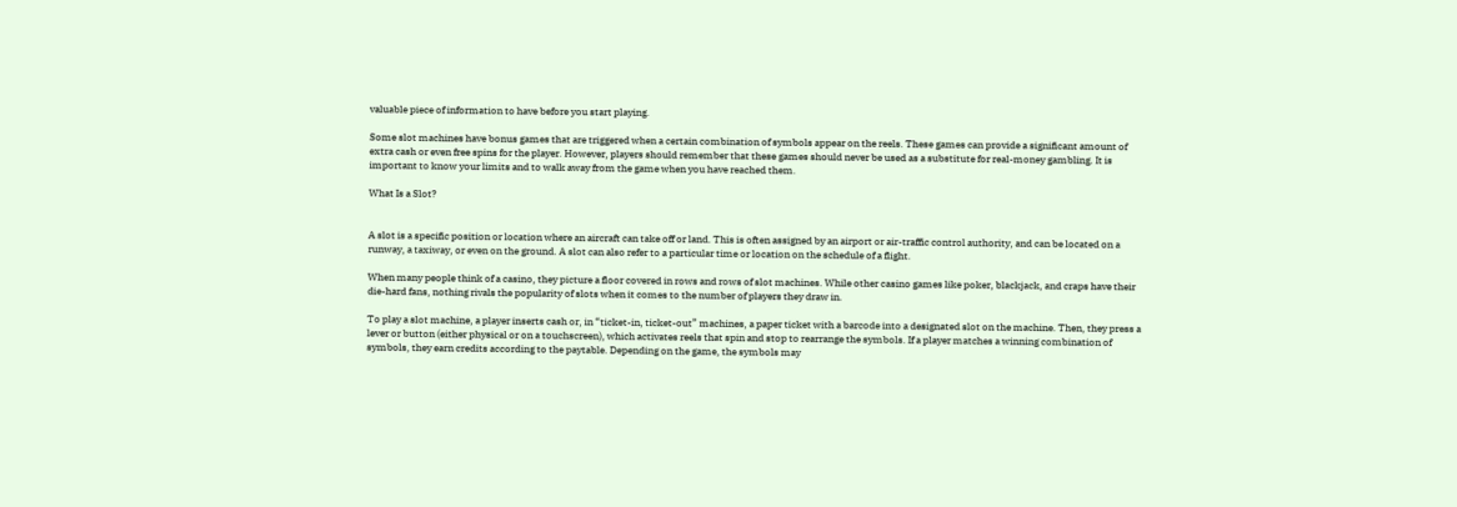valuable piece of information to have before you start playing.

Some slot machines have bonus games that are triggered when a certain combination of symbols appear on the reels. These games can provide a significant amount of extra cash or even free spins for the player. However, players should remember that these games should never be used as a substitute for real-money gambling. It is important to know your limits and to walk away from the game when you have reached them.

What Is a Slot?


A slot is a specific position or location where an aircraft can take off or land. This is often assigned by an airport or air-traffic control authority, and can be located on a runway, a taxiway, or even on the ground. A slot can also refer to a particular time or location on the schedule of a flight.

When many people think of a casino, they picture a floor covered in rows and rows of slot machines. While other casino games like poker, blackjack, and craps have their die-hard fans, nothing rivals the popularity of slots when it comes to the number of players they draw in.

To play a slot machine, a player inserts cash or, in “ticket-in, ticket-out” machines, a paper ticket with a barcode into a designated slot on the machine. Then, they press a lever or button (either physical or on a touchscreen), which activates reels that spin and stop to rearrange the symbols. If a player matches a winning combination of symbols, they earn credits according to the paytable. Depending on the game, the symbols may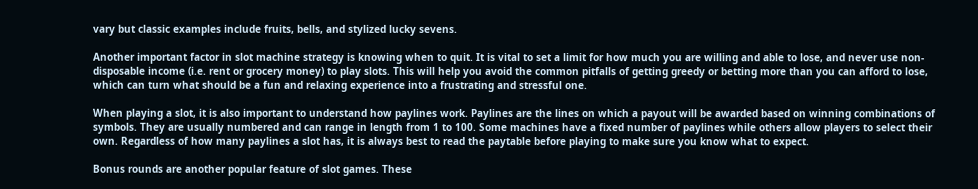vary but classic examples include fruits, bells, and stylized lucky sevens.

Another important factor in slot machine strategy is knowing when to quit. It is vital to set a limit for how much you are willing and able to lose, and never use non-disposable income (i.e. rent or grocery money) to play slots. This will help you avoid the common pitfalls of getting greedy or betting more than you can afford to lose, which can turn what should be a fun and relaxing experience into a frustrating and stressful one.

When playing a slot, it is also important to understand how paylines work. Paylines are the lines on which a payout will be awarded based on winning combinations of symbols. They are usually numbered and can range in length from 1 to 100. Some machines have a fixed number of paylines while others allow players to select their own. Regardless of how many paylines a slot has, it is always best to read the paytable before playing to make sure you know what to expect.

Bonus rounds are another popular feature of slot games. These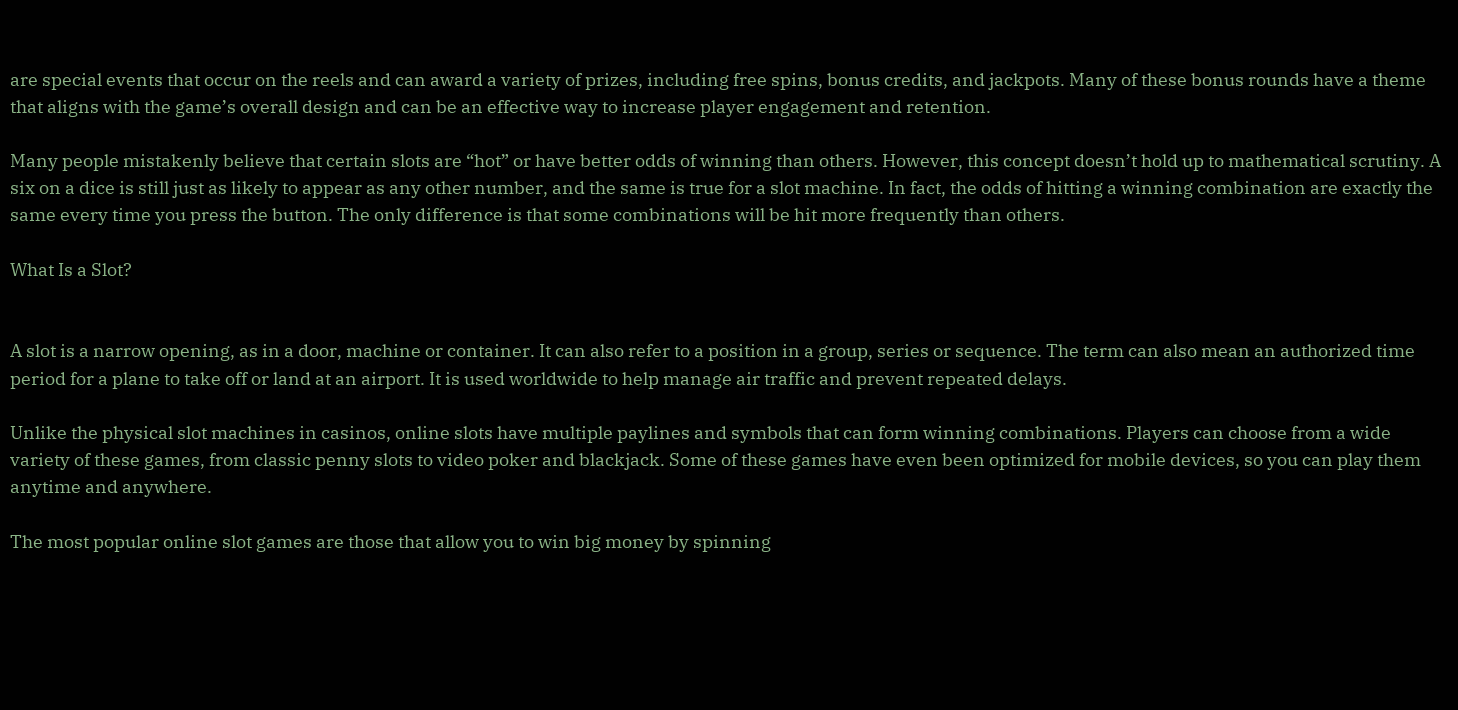are special events that occur on the reels and can award a variety of prizes, including free spins, bonus credits, and jackpots. Many of these bonus rounds have a theme that aligns with the game’s overall design and can be an effective way to increase player engagement and retention.

Many people mistakenly believe that certain slots are “hot” or have better odds of winning than others. However, this concept doesn’t hold up to mathematical scrutiny. A six on a dice is still just as likely to appear as any other number, and the same is true for a slot machine. In fact, the odds of hitting a winning combination are exactly the same every time you press the button. The only difference is that some combinations will be hit more frequently than others.

What Is a Slot?


A slot is a narrow opening, as in a door, machine or container. It can also refer to a position in a group, series or sequence. The term can also mean an authorized time period for a plane to take off or land at an airport. It is used worldwide to help manage air traffic and prevent repeated delays.

Unlike the physical slot machines in casinos, online slots have multiple paylines and symbols that can form winning combinations. Players can choose from a wide variety of these games, from classic penny slots to video poker and blackjack. Some of these games have even been optimized for mobile devices, so you can play them anytime and anywhere.

The most popular online slot games are those that allow you to win big money by spinning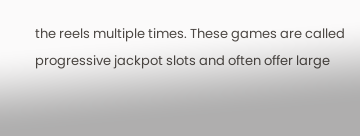the reels multiple times. These games are called progressive jackpot slots and often offer large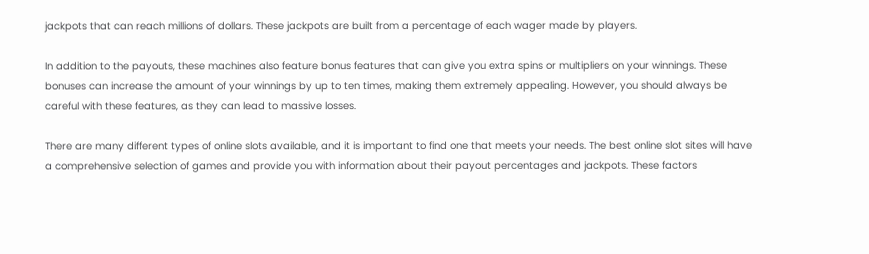jackpots that can reach millions of dollars. These jackpots are built from a percentage of each wager made by players.

In addition to the payouts, these machines also feature bonus features that can give you extra spins or multipliers on your winnings. These bonuses can increase the amount of your winnings by up to ten times, making them extremely appealing. However, you should always be careful with these features, as they can lead to massive losses.

There are many different types of online slots available, and it is important to find one that meets your needs. The best online slot sites will have a comprehensive selection of games and provide you with information about their payout percentages and jackpots. These factors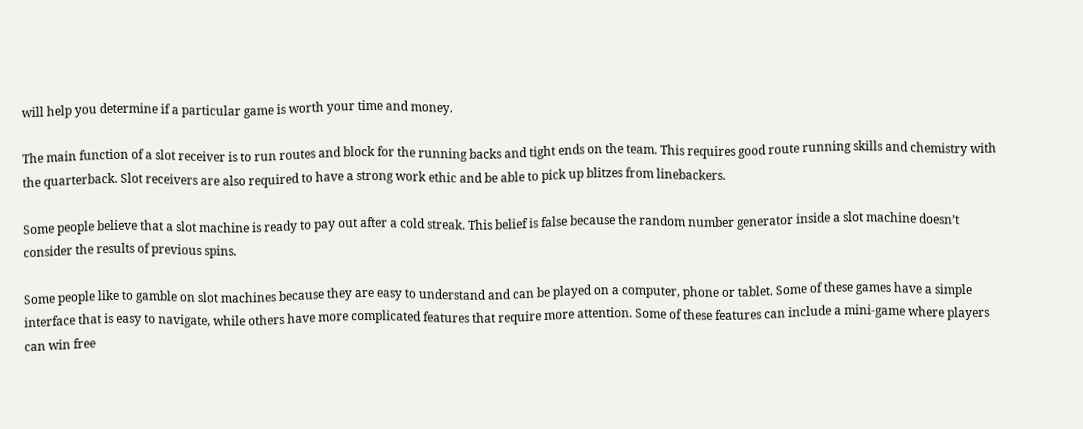will help you determine if a particular game is worth your time and money.

The main function of a slot receiver is to run routes and block for the running backs and tight ends on the team. This requires good route running skills and chemistry with the quarterback. Slot receivers are also required to have a strong work ethic and be able to pick up blitzes from linebackers.

Some people believe that a slot machine is ready to pay out after a cold streak. This belief is false because the random number generator inside a slot machine doesn’t consider the results of previous spins.

Some people like to gamble on slot machines because they are easy to understand and can be played on a computer, phone or tablet. Some of these games have a simple interface that is easy to navigate, while others have more complicated features that require more attention. Some of these features can include a mini-game where players can win free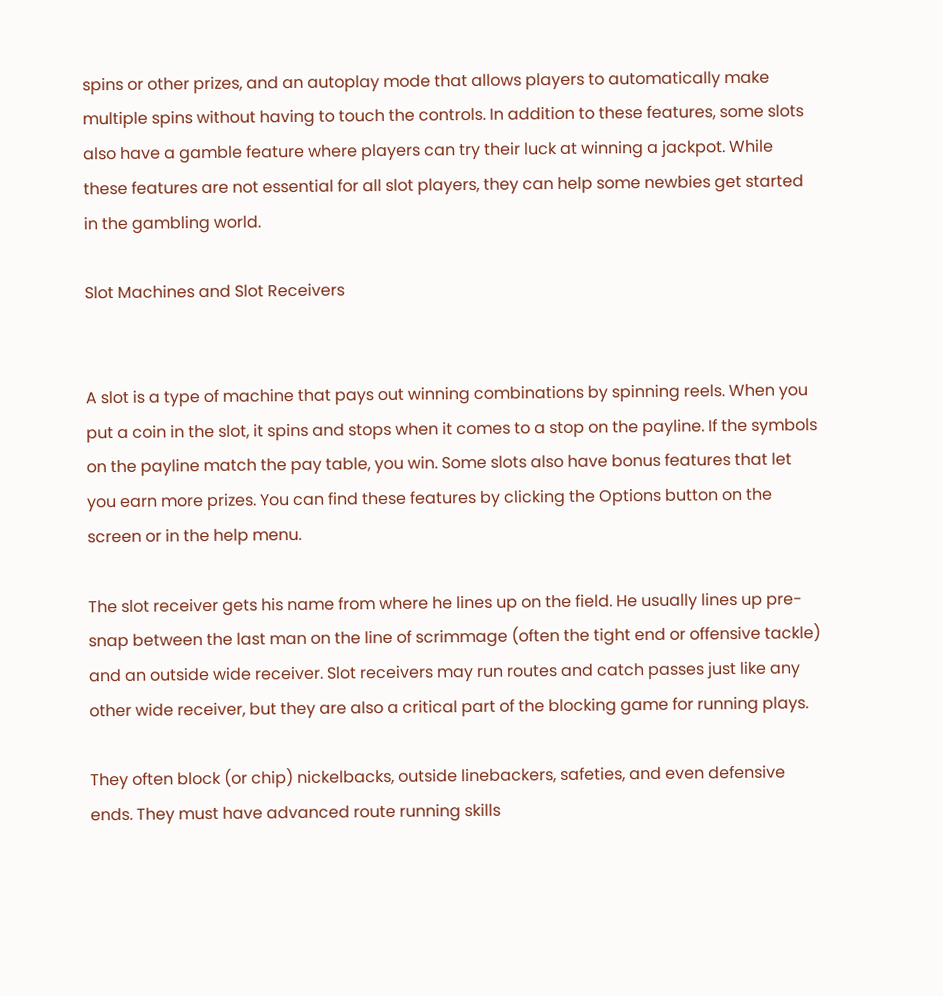spins or other prizes, and an autoplay mode that allows players to automatically make multiple spins without having to touch the controls. In addition to these features, some slots also have a gamble feature where players can try their luck at winning a jackpot. While these features are not essential for all slot players, they can help some newbies get started in the gambling world.

Slot Machines and Slot Receivers


A slot is a type of machine that pays out winning combinations by spinning reels. When you put a coin in the slot, it spins and stops when it comes to a stop on the payline. If the symbols on the payline match the pay table, you win. Some slots also have bonus features that let you earn more prizes. You can find these features by clicking the Options button on the screen or in the help menu.

The slot receiver gets his name from where he lines up on the field. He usually lines up pre-snap between the last man on the line of scrimmage (often the tight end or offensive tackle) and an outside wide receiver. Slot receivers may run routes and catch passes just like any other wide receiver, but they are also a critical part of the blocking game for running plays.

They often block (or chip) nickelbacks, outside linebackers, safeties, and even defensive ends. They must have advanced route running skills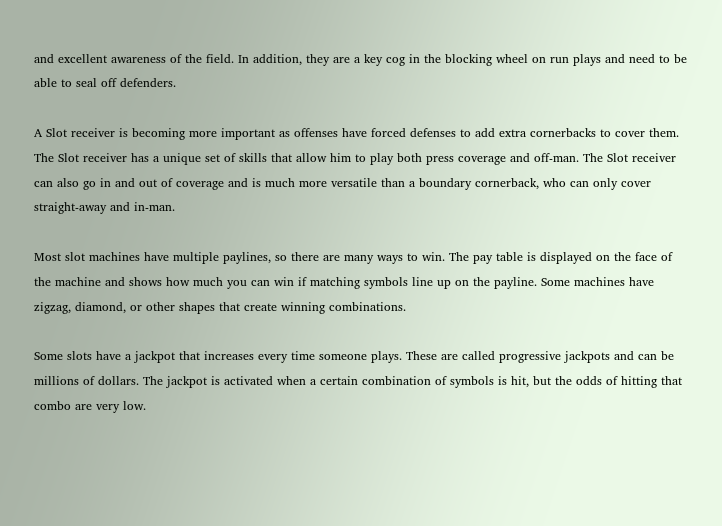and excellent awareness of the field. In addition, they are a key cog in the blocking wheel on run plays and need to be able to seal off defenders.

A Slot receiver is becoming more important as offenses have forced defenses to add extra cornerbacks to cover them. The Slot receiver has a unique set of skills that allow him to play both press coverage and off-man. The Slot receiver can also go in and out of coverage and is much more versatile than a boundary cornerback, who can only cover straight-away and in-man.

Most slot machines have multiple paylines, so there are many ways to win. The pay table is displayed on the face of the machine and shows how much you can win if matching symbols line up on the payline. Some machines have zigzag, diamond, or other shapes that create winning combinations.

Some slots have a jackpot that increases every time someone plays. These are called progressive jackpots and can be millions of dollars. The jackpot is activated when a certain combination of symbols is hit, but the odds of hitting that combo are very low.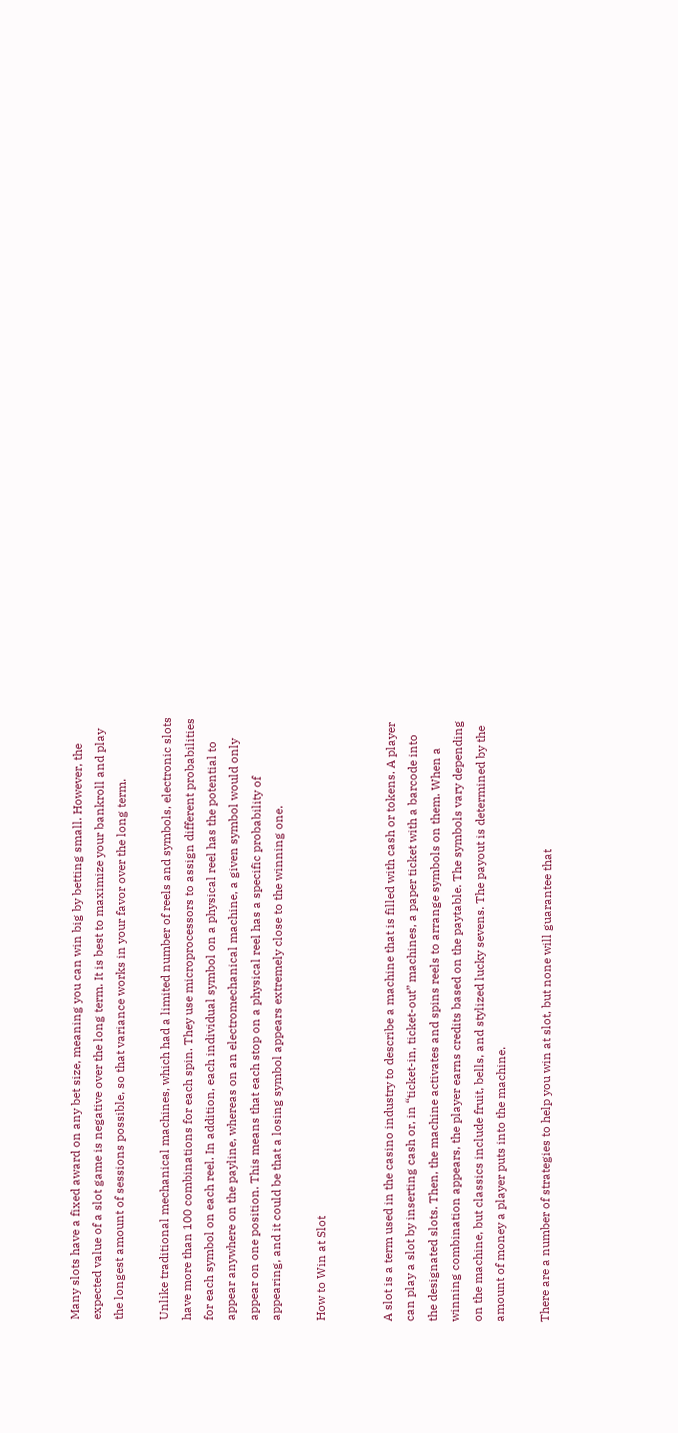Many slots have a fixed award on any bet size, meaning you can win big by betting small. However, the expected value of a slot game is negative over the long term. It is best to maximize your bankroll and play the longest amount of sessions possible, so that variance works in your favor over the long term.

Unlike traditional mechanical machines, which had a limited number of reels and symbols, electronic slots have more than 100 combinations for each spin. They use microprocessors to assign different probabilities for each symbol on each reel. In addition, each individual symbol on a physical reel has the potential to appear anywhere on the payline, whereas on an electromechanical machine, a given symbol would only appear on one position. This means that each stop on a physical reel has a specific probability of appearing, and it could be that a losing symbol appears extremely close to the winning one.

How to Win at Slot


A slot is a term used in the casino industry to describe a machine that is filled with cash or tokens. A player can play a slot by inserting cash or, in “ticket-in, ticket-out” machines, a paper ticket with a barcode into the designated slots. Then, the machine activates and spins reels to arrange symbols on them. When a winning combination appears, the player earns credits based on the paytable. The symbols vary depending on the machine, but classics include fruit, bells, and stylized lucky sevens. The payout is determined by the amount of money a player puts into the machine.

There are a number of strategies to help you win at slot, but none will guarantee that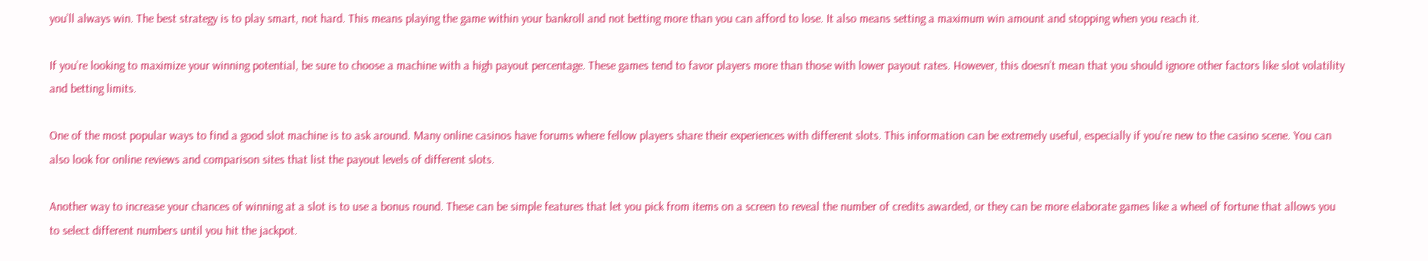you’ll always win. The best strategy is to play smart, not hard. This means playing the game within your bankroll and not betting more than you can afford to lose. It also means setting a maximum win amount and stopping when you reach it.

If you’re looking to maximize your winning potential, be sure to choose a machine with a high payout percentage. These games tend to favor players more than those with lower payout rates. However, this doesn’t mean that you should ignore other factors like slot volatility and betting limits.

One of the most popular ways to find a good slot machine is to ask around. Many online casinos have forums where fellow players share their experiences with different slots. This information can be extremely useful, especially if you’re new to the casino scene. You can also look for online reviews and comparison sites that list the payout levels of different slots.

Another way to increase your chances of winning at a slot is to use a bonus round. These can be simple features that let you pick from items on a screen to reveal the number of credits awarded, or they can be more elaborate games like a wheel of fortune that allows you to select different numbers until you hit the jackpot.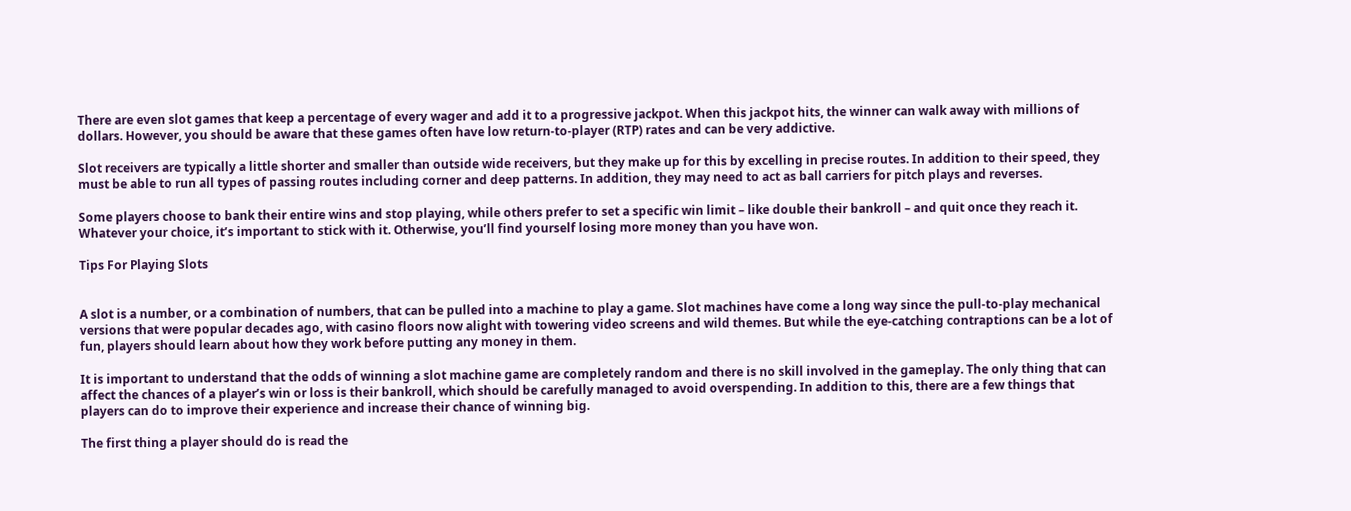There are even slot games that keep a percentage of every wager and add it to a progressive jackpot. When this jackpot hits, the winner can walk away with millions of dollars. However, you should be aware that these games often have low return-to-player (RTP) rates and can be very addictive.

Slot receivers are typically a little shorter and smaller than outside wide receivers, but they make up for this by excelling in precise routes. In addition to their speed, they must be able to run all types of passing routes including corner and deep patterns. In addition, they may need to act as ball carriers for pitch plays and reverses.

Some players choose to bank their entire wins and stop playing, while others prefer to set a specific win limit – like double their bankroll – and quit once they reach it. Whatever your choice, it’s important to stick with it. Otherwise, you’ll find yourself losing more money than you have won.

Tips For Playing Slots


A slot is a number, or a combination of numbers, that can be pulled into a machine to play a game. Slot machines have come a long way since the pull-to-play mechanical versions that were popular decades ago, with casino floors now alight with towering video screens and wild themes. But while the eye-catching contraptions can be a lot of fun, players should learn about how they work before putting any money in them.

It is important to understand that the odds of winning a slot machine game are completely random and there is no skill involved in the gameplay. The only thing that can affect the chances of a player’s win or loss is their bankroll, which should be carefully managed to avoid overspending. In addition to this, there are a few things that players can do to improve their experience and increase their chance of winning big.

The first thing a player should do is read the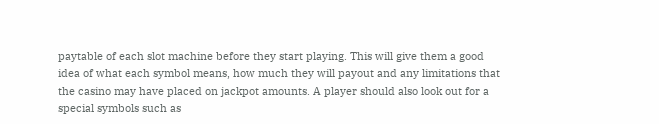paytable of each slot machine before they start playing. This will give them a good idea of what each symbol means, how much they will payout and any limitations that the casino may have placed on jackpot amounts. A player should also look out for a special symbols such as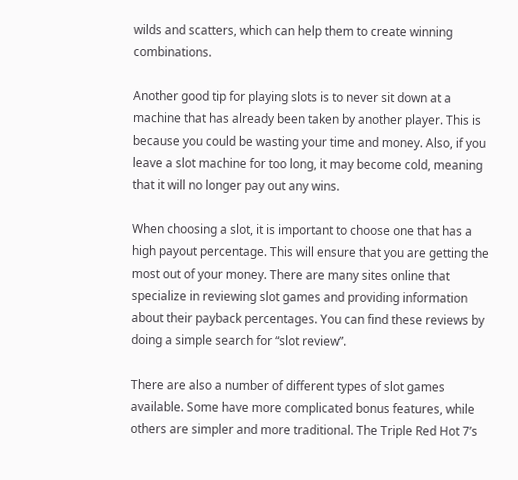wilds and scatters, which can help them to create winning combinations.

Another good tip for playing slots is to never sit down at a machine that has already been taken by another player. This is because you could be wasting your time and money. Also, if you leave a slot machine for too long, it may become cold, meaning that it will no longer pay out any wins.

When choosing a slot, it is important to choose one that has a high payout percentage. This will ensure that you are getting the most out of your money. There are many sites online that specialize in reviewing slot games and providing information about their payback percentages. You can find these reviews by doing a simple search for “slot review”.

There are also a number of different types of slot games available. Some have more complicated bonus features, while others are simpler and more traditional. The Triple Red Hot 7’s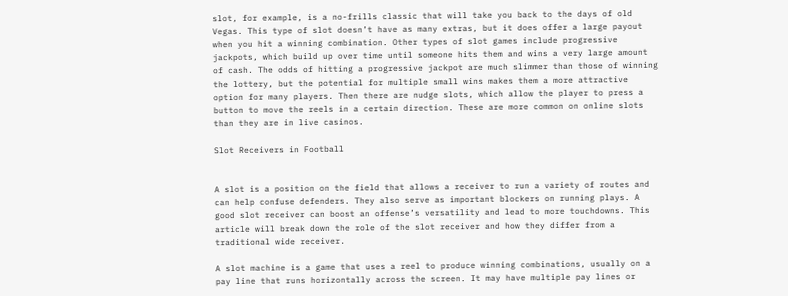slot, for example, is a no-frills classic that will take you back to the days of old Vegas. This type of slot doesn’t have as many extras, but it does offer a large payout when you hit a winning combination. Other types of slot games include progressive jackpots, which build up over time until someone hits them and wins a very large amount of cash. The odds of hitting a progressive jackpot are much slimmer than those of winning the lottery, but the potential for multiple small wins makes them a more attractive option for many players. Then there are nudge slots, which allow the player to press a button to move the reels in a certain direction. These are more common on online slots than they are in live casinos.

Slot Receivers in Football


A slot is a position on the field that allows a receiver to run a variety of routes and can help confuse defenders. They also serve as important blockers on running plays. A good slot receiver can boost an offense’s versatility and lead to more touchdowns. This article will break down the role of the slot receiver and how they differ from a traditional wide receiver.

A slot machine is a game that uses a reel to produce winning combinations, usually on a pay line that runs horizontally across the screen. It may have multiple pay lines or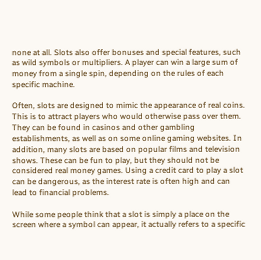none at all. Slots also offer bonuses and special features, such as wild symbols or multipliers. A player can win a large sum of money from a single spin, depending on the rules of each specific machine.

Often, slots are designed to mimic the appearance of real coins. This is to attract players who would otherwise pass over them. They can be found in casinos and other gambling establishments, as well as on some online gaming websites. In addition, many slots are based on popular films and television shows. These can be fun to play, but they should not be considered real money games. Using a credit card to play a slot can be dangerous, as the interest rate is often high and can lead to financial problems.

While some people think that a slot is simply a place on the screen where a symbol can appear, it actually refers to a specific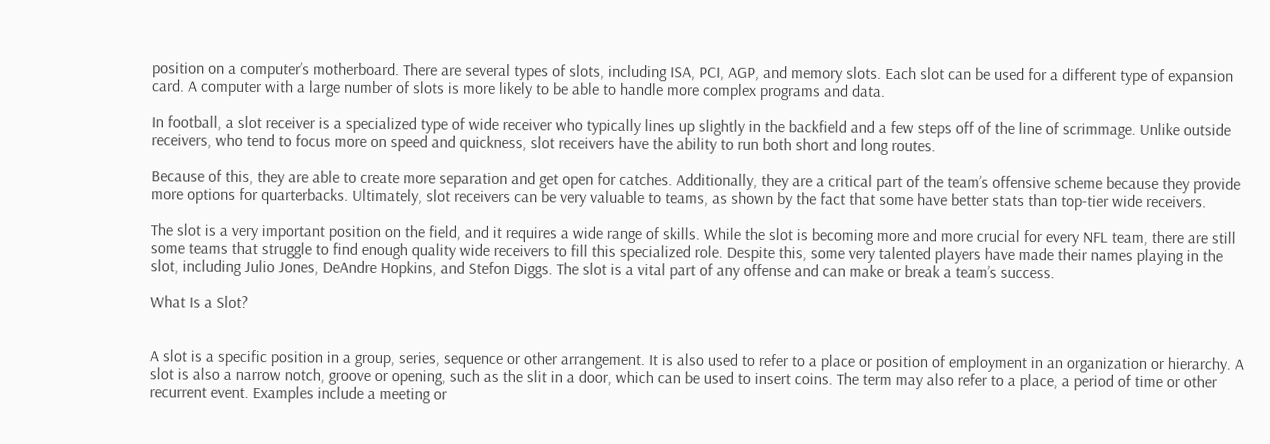position on a computer’s motherboard. There are several types of slots, including ISA, PCI, AGP, and memory slots. Each slot can be used for a different type of expansion card. A computer with a large number of slots is more likely to be able to handle more complex programs and data.

In football, a slot receiver is a specialized type of wide receiver who typically lines up slightly in the backfield and a few steps off of the line of scrimmage. Unlike outside receivers, who tend to focus more on speed and quickness, slot receivers have the ability to run both short and long routes.

Because of this, they are able to create more separation and get open for catches. Additionally, they are a critical part of the team’s offensive scheme because they provide more options for quarterbacks. Ultimately, slot receivers can be very valuable to teams, as shown by the fact that some have better stats than top-tier wide receivers.

The slot is a very important position on the field, and it requires a wide range of skills. While the slot is becoming more and more crucial for every NFL team, there are still some teams that struggle to find enough quality wide receivers to fill this specialized role. Despite this, some very talented players have made their names playing in the slot, including Julio Jones, DeAndre Hopkins, and Stefon Diggs. The slot is a vital part of any offense and can make or break a team’s success.

What Is a Slot?


A slot is a specific position in a group, series, sequence or other arrangement. It is also used to refer to a place or position of employment in an organization or hierarchy. A slot is also a narrow notch, groove or opening, such as the slit in a door, which can be used to insert coins. The term may also refer to a place, a period of time or other recurrent event. Examples include a meeting or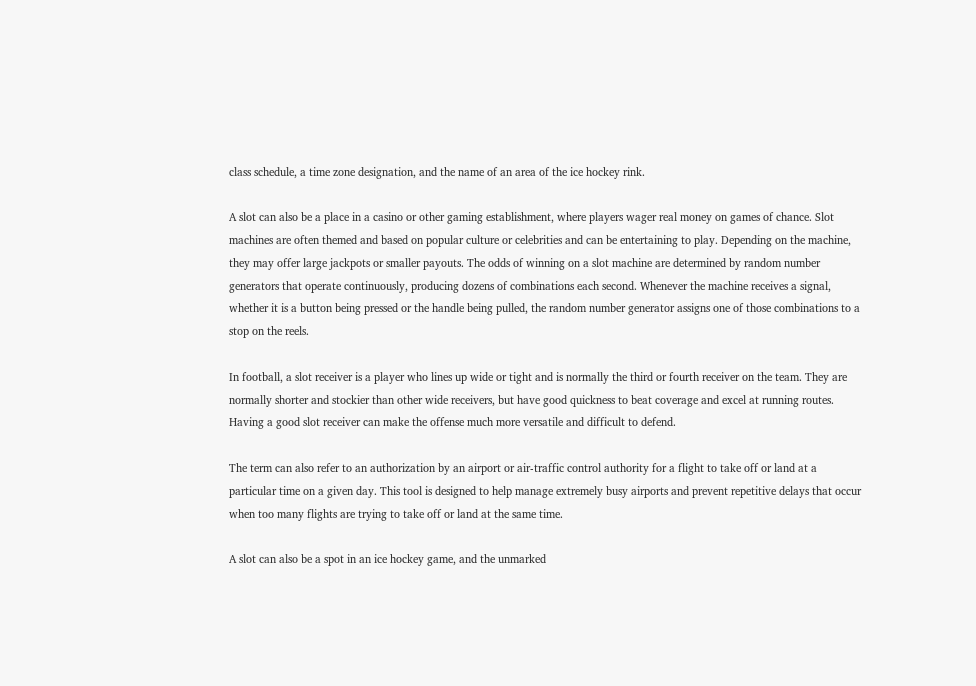class schedule, a time zone designation, and the name of an area of the ice hockey rink.

A slot can also be a place in a casino or other gaming establishment, where players wager real money on games of chance. Slot machines are often themed and based on popular culture or celebrities and can be entertaining to play. Depending on the machine, they may offer large jackpots or smaller payouts. The odds of winning on a slot machine are determined by random number generators that operate continuously, producing dozens of combinations each second. Whenever the machine receives a signal, whether it is a button being pressed or the handle being pulled, the random number generator assigns one of those combinations to a stop on the reels.

In football, a slot receiver is a player who lines up wide or tight and is normally the third or fourth receiver on the team. They are normally shorter and stockier than other wide receivers, but have good quickness to beat coverage and excel at running routes. Having a good slot receiver can make the offense much more versatile and difficult to defend.

The term can also refer to an authorization by an airport or air-traffic control authority for a flight to take off or land at a particular time on a given day. This tool is designed to help manage extremely busy airports and prevent repetitive delays that occur when too many flights are trying to take off or land at the same time.

A slot can also be a spot in an ice hockey game, and the unmarked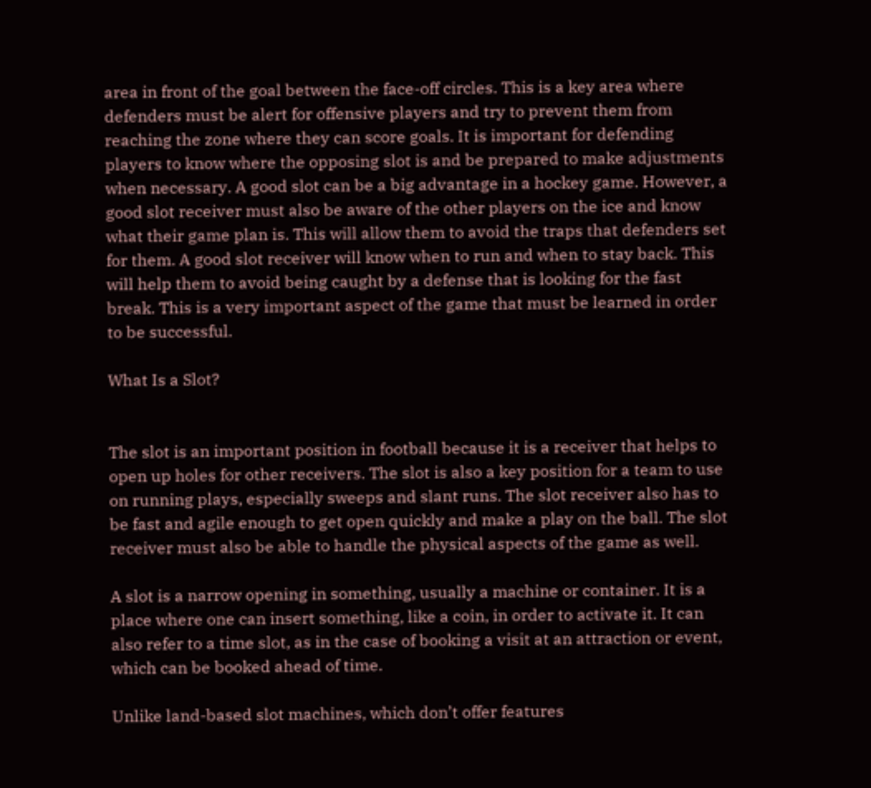area in front of the goal between the face-off circles. This is a key area where defenders must be alert for offensive players and try to prevent them from reaching the zone where they can score goals. It is important for defending players to know where the opposing slot is and be prepared to make adjustments when necessary. A good slot can be a big advantage in a hockey game. However, a good slot receiver must also be aware of the other players on the ice and know what their game plan is. This will allow them to avoid the traps that defenders set for them. A good slot receiver will know when to run and when to stay back. This will help them to avoid being caught by a defense that is looking for the fast break. This is a very important aspect of the game that must be learned in order to be successful.

What Is a Slot?


The slot is an important position in football because it is a receiver that helps to open up holes for other receivers. The slot is also a key position for a team to use on running plays, especially sweeps and slant runs. The slot receiver also has to be fast and agile enough to get open quickly and make a play on the ball. The slot receiver must also be able to handle the physical aspects of the game as well.

A slot is a narrow opening in something, usually a machine or container. It is a place where one can insert something, like a coin, in order to activate it. It can also refer to a time slot, as in the case of booking a visit at an attraction or event, which can be booked ahead of time.

Unlike land-based slot machines, which don’t offer features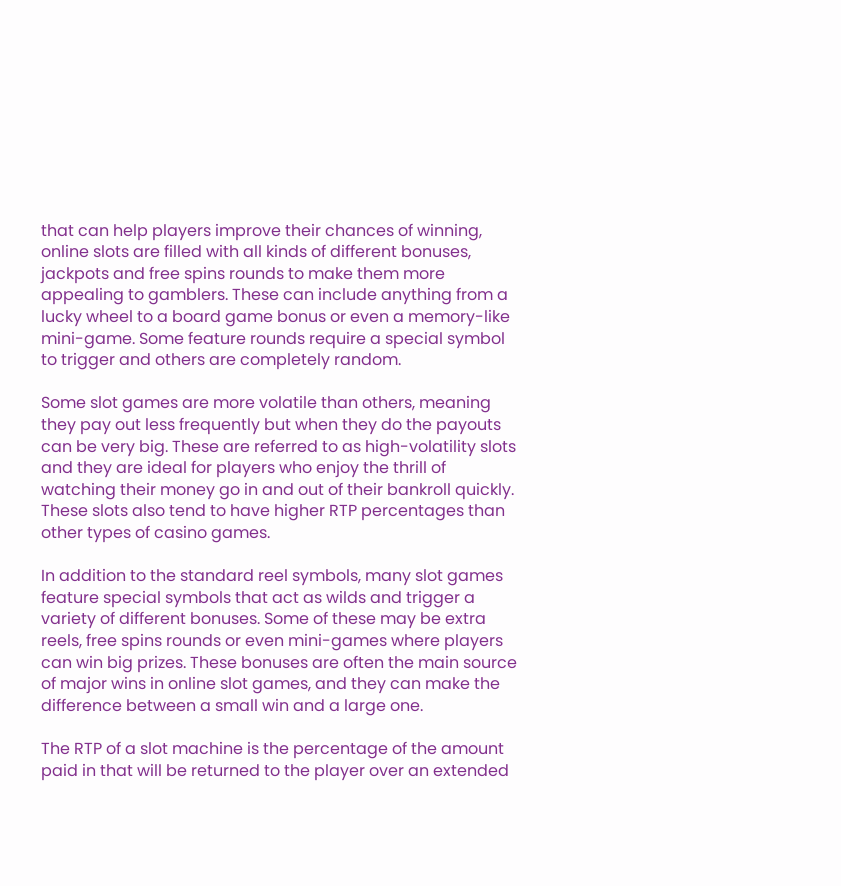that can help players improve their chances of winning, online slots are filled with all kinds of different bonuses, jackpots and free spins rounds to make them more appealing to gamblers. These can include anything from a lucky wheel to a board game bonus or even a memory-like mini-game. Some feature rounds require a special symbol to trigger and others are completely random.

Some slot games are more volatile than others, meaning they pay out less frequently but when they do the payouts can be very big. These are referred to as high-volatility slots and they are ideal for players who enjoy the thrill of watching their money go in and out of their bankroll quickly. These slots also tend to have higher RTP percentages than other types of casino games.

In addition to the standard reel symbols, many slot games feature special symbols that act as wilds and trigger a variety of different bonuses. Some of these may be extra reels, free spins rounds or even mini-games where players can win big prizes. These bonuses are often the main source of major wins in online slot games, and they can make the difference between a small win and a large one.

The RTP of a slot machine is the percentage of the amount paid in that will be returned to the player over an extended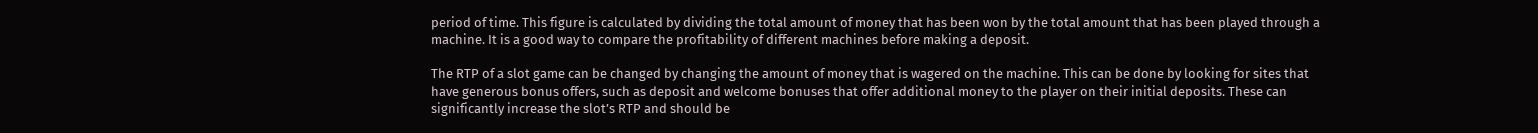period of time. This figure is calculated by dividing the total amount of money that has been won by the total amount that has been played through a machine. It is a good way to compare the profitability of different machines before making a deposit.

The RTP of a slot game can be changed by changing the amount of money that is wagered on the machine. This can be done by looking for sites that have generous bonus offers, such as deposit and welcome bonuses that offer additional money to the player on their initial deposits. These can significantly increase the slot’s RTP and should be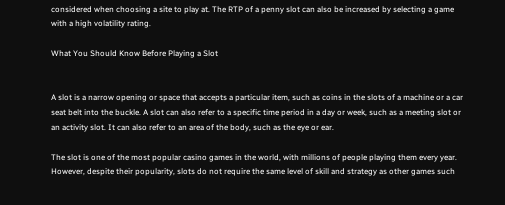considered when choosing a site to play at. The RTP of a penny slot can also be increased by selecting a game with a high volatility rating.

What You Should Know Before Playing a Slot


A slot is a narrow opening or space that accepts a particular item, such as coins in the slots of a machine or a car seat belt into the buckle. A slot can also refer to a specific time period in a day or week, such as a meeting slot or an activity slot. It can also refer to an area of the body, such as the eye or ear.

The slot is one of the most popular casino games in the world, with millions of people playing them every year. However, despite their popularity, slots do not require the same level of skill and strategy as other games such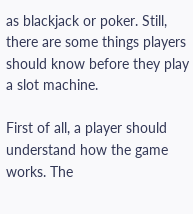as blackjack or poker. Still, there are some things players should know before they play a slot machine.

First of all, a player should understand how the game works. The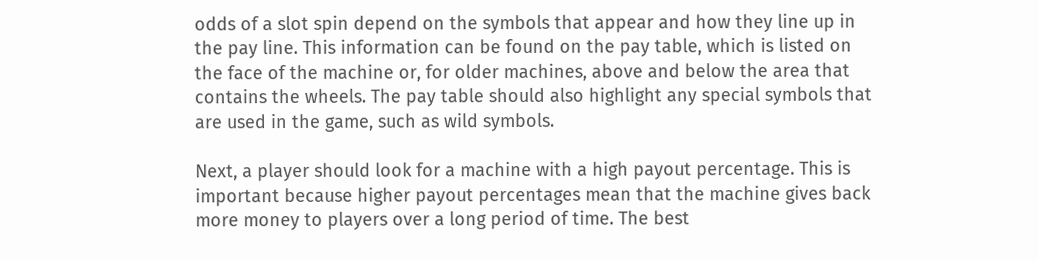odds of a slot spin depend on the symbols that appear and how they line up in the pay line. This information can be found on the pay table, which is listed on the face of the machine or, for older machines, above and below the area that contains the wheels. The pay table should also highlight any special symbols that are used in the game, such as wild symbols.

Next, a player should look for a machine with a high payout percentage. This is important because higher payout percentages mean that the machine gives back more money to players over a long period of time. The best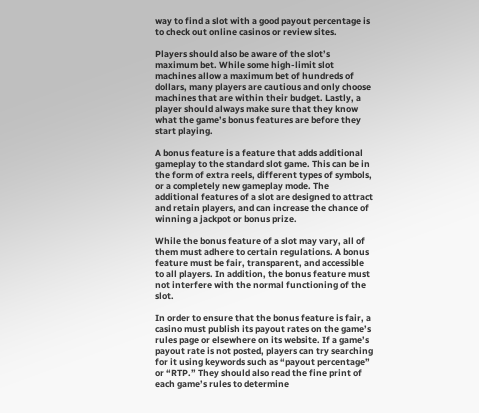way to find a slot with a good payout percentage is to check out online casinos or review sites.

Players should also be aware of the slot’s maximum bet. While some high-limit slot machines allow a maximum bet of hundreds of dollars, many players are cautious and only choose machines that are within their budget. Lastly, a player should always make sure that they know what the game’s bonus features are before they start playing.

A bonus feature is a feature that adds additional gameplay to the standard slot game. This can be in the form of extra reels, different types of symbols, or a completely new gameplay mode. The additional features of a slot are designed to attract and retain players, and can increase the chance of winning a jackpot or bonus prize.

While the bonus feature of a slot may vary, all of them must adhere to certain regulations. A bonus feature must be fair, transparent, and accessible to all players. In addition, the bonus feature must not interfere with the normal functioning of the slot.

In order to ensure that the bonus feature is fair, a casino must publish its payout rates on the game’s rules page or elsewhere on its website. If a game’s payout rate is not posted, players can try searching for it using keywords such as “payout percentage” or “RTP.” They should also read the fine print of each game’s rules to determine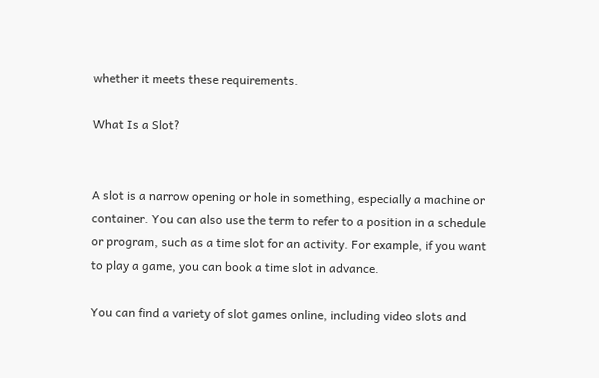whether it meets these requirements.

What Is a Slot?


A slot is a narrow opening or hole in something, especially a machine or container. You can also use the term to refer to a position in a schedule or program, such as a time slot for an activity. For example, if you want to play a game, you can book a time slot in advance.

You can find a variety of slot games online, including video slots and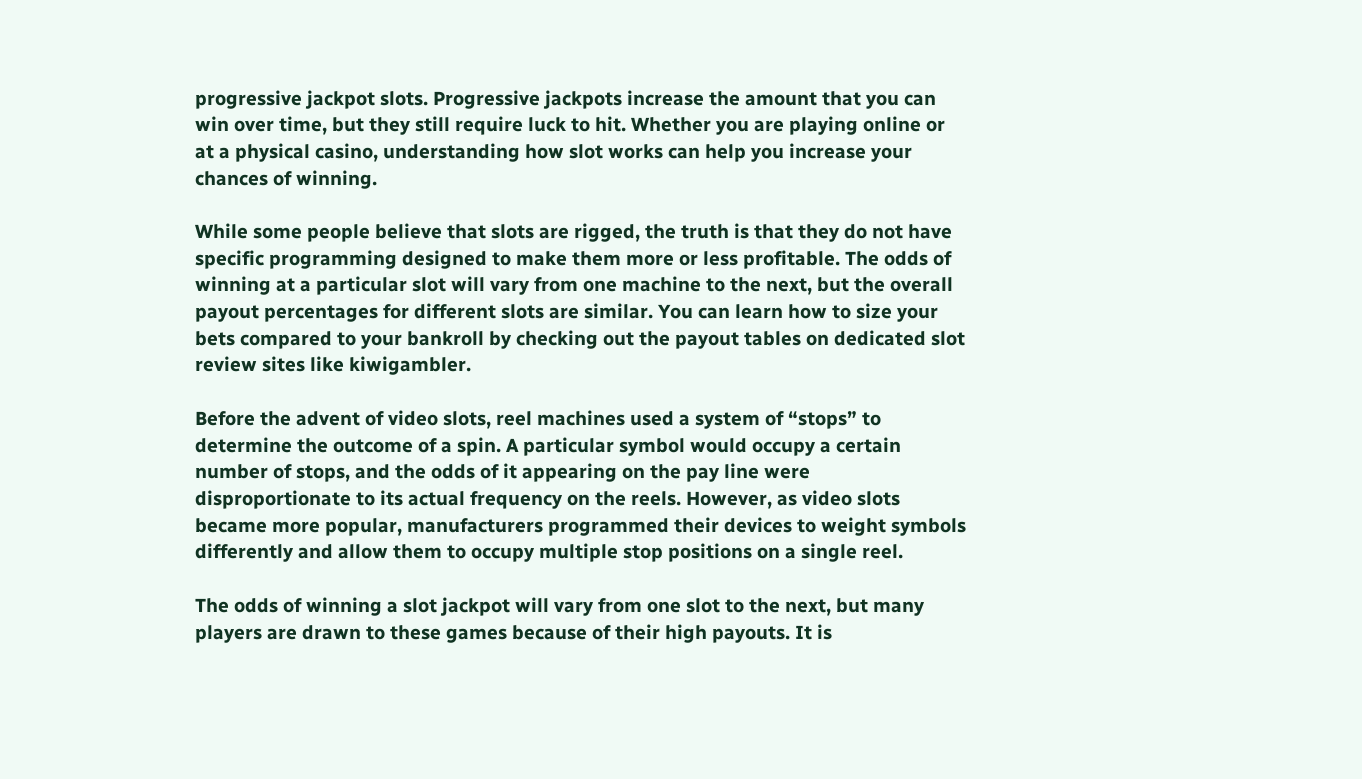progressive jackpot slots. Progressive jackpots increase the amount that you can win over time, but they still require luck to hit. Whether you are playing online or at a physical casino, understanding how slot works can help you increase your chances of winning.

While some people believe that slots are rigged, the truth is that they do not have specific programming designed to make them more or less profitable. The odds of winning at a particular slot will vary from one machine to the next, but the overall payout percentages for different slots are similar. You can learn how to size your bets compared to your bankroll by checking out the payout tables on dedicated slot review sites like kiwigambler.

Before the advent of video slots, reel machines used a system of “stops” to determine the outcome of a spin. A particular symbol would occupy a certain number of stops, and the odds of it appearing on the pay line were disproportionate to its actual frequency on the reels. However, as video slots became more popular, manufacturers programmed their devices to weight symbols differently and allow them to occupy multiple stop positions on a single reel.

The odds of winning a slot jackpot will vary from one slot to the next, but many players are drawn to these games because of their high payouts. It is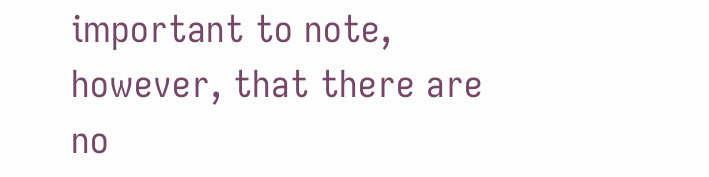important to note, however, that there are no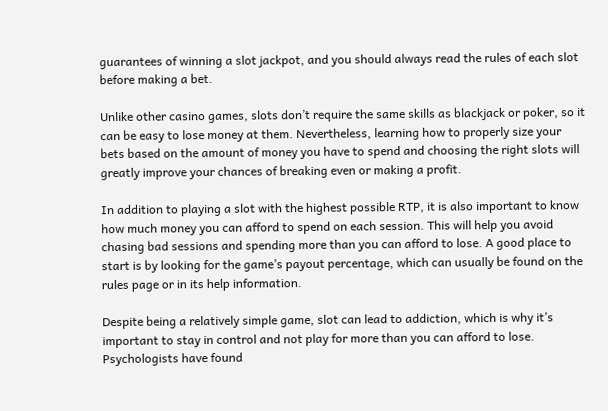guarantees of winning a slot jackpot, and you should always read the rules of each slot before making a bet.

Unlike other casino games, slots don’t require the same skills as blackjack or poker, so it can be easy to lose money at them. Nevertheless, learning how to properly size your bets based on the amount of money you have to spend and choosing the right slots will greatly improve your chances of breaking even or making a profit.

In addition to playing a slot with the highest possible RTP, it is also important to know how much money you can afford to spend on each session. This will help you avoid chasing bad sessions and spending more than you can afford to lose. A good place to start is by looking for the game’s payout percentage, which can usually be found on the rules page or in its help information.

Despite being a relatively simple game, slot can lead to addiction, which is why it’s important to stay in control and not play for more than you can afford to lose. Psychologists have found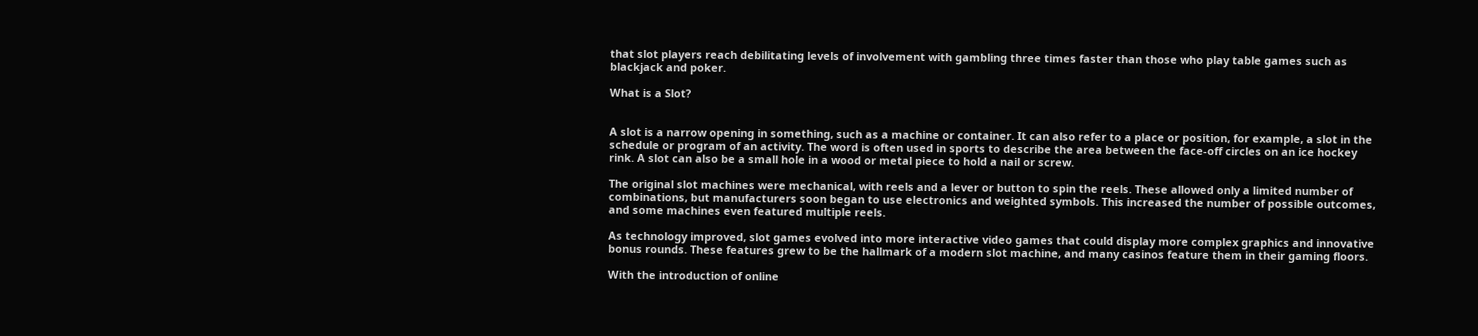that slot players reach debilitating levels of involvement with gambling three times faster than those who play table games such as blackjack and poker.

What is a Slot?


A slot is a narrow opening in something, such as a machine or container. It can also refer to a place or position, for example, a slot in the schedule or program of an activity. The word is often used in sports to describe the area between the face-off circles on an ice hockey rink. A slot can also be a small hole in a wood or metal piece to hold a nail or screw.

The original slot machines were mechanical, with reels and a lever or button to spin the reels. These allowed only a limited number of combinations, but manufacturers soon began to use electronics and weighted symbols. This increased the number of possible outcomes, and some machines even featured multiple reels.

As technology improved, slot games evolved into more interactive video games that could display more complex graphics and innovative bonus rounds. These features grew to be the hallmark of a modern slot machine, and many casinos feature them in their gaming floors.

With the introduction of online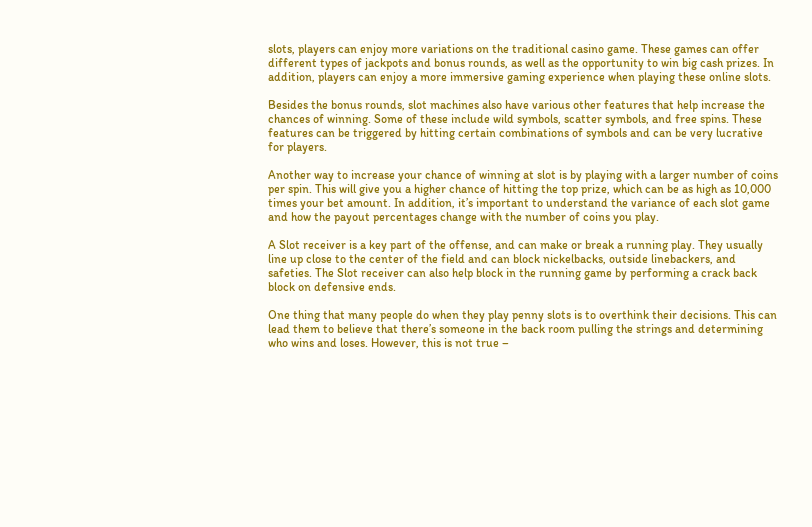slots, players can enjoy more variations on the traditional casino game. These games can offer different types of jackpots and bonus rounds, as well as the opportunity to win big cash prizes. In addition, players can enjoy a more immersive gaming experience when playing these online slots.

Besides the bonus rounds, slot machines also have various other features that help increase the chances of winning. Some of these include wild symbols, scatter symbols, and free spins. These features can be triggered by hitting certain combinations of symbols and can be very lucrative for players.

Another way to increase your chance of winning at slot is by playing with a larger number of coins per spin. This will give you a higher chance of hitting the top prize, which can be as high as 10,000 times your bet amount. In addition, it’s important to understand the variance of each slot game and how the payout percentages change with the number of coins you play.

A Slot receiver is a key part of the offense, and can make or break a running play. They usually line up close to the center of the field and can block nickelbacks, outside linebackers, and safeties. The Slot receiver can also help block in the running game by performing a crack back block on defensive ends.

One thing that many people do when they play penny slots is to overthink their decisions. This can lead them to believe that there’s someone in the back room pulling the strings and determining who wins and loses. However, this is not true –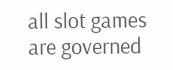all slot games are governed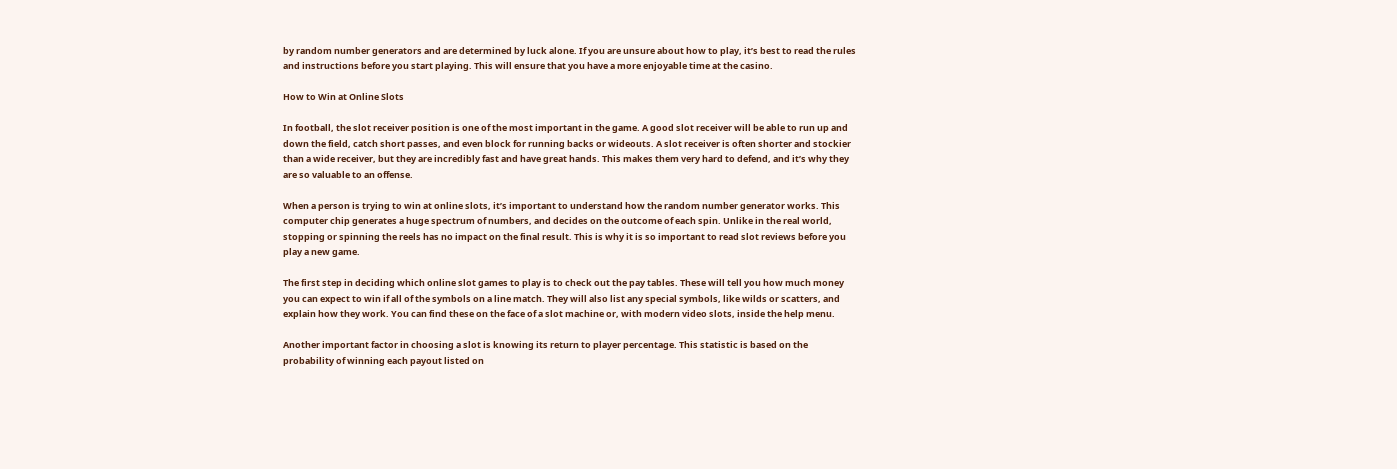by random number generators and are determined by luck alone. If you are unsure about how to play, it’s best to read the rules and instructions before you start playing. This will ensure that you have a more enjoyable time at the casino.

How to Win at Online Slots

In football, the slot receiver position is one of the most important in the game. A good slot receiver will be able to run up and down the field, catch short passes, and even block for running backs or wideouts. A slot receiver is often shorter and stockier than a wide receiver, but they are incredibly fast and have great hands. This makes them very hard to defend, and it’s why they are so valuable to an offense.

When a person is trying to win at online slots, it’s important to understand how the random number generator works. This computer chip generates a huge spectrum of numbers, and decides on the outcome of each spin. Unlike in the real world, stopping or spinning the reels has no impact on the final result. This is why it is so important to read slot reviews before you play a new game.

The first step in deciding which online slot games to play is to check out the pay tables. These will tell you how much money you can expect to win if all of the symbols on a line match. They will also list any special symbols, like wilds or scatters, and explain how they work. You can find these on the face of a slot machine or, with modern video slots, inside the help menu.

Another important factor in choosing a slot is knowing its return to player percentage. This statistic is based on the probability of winning each payout listed on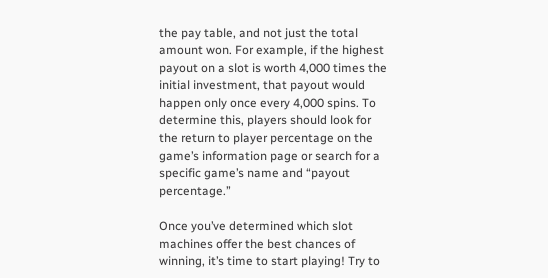the pay table, and not just the total amount won. For example, if the highest payout on a slot is worth 4,000 times the initial investment, that payout would happen only once every 4,000 spins. To determine this, players should look for the return to player percentage on the game’s information page or search for a specific game’s name and “payout percentage.”

Once you’ve determined which slot machines offer the best chances of winning, it’s time to start playing! Try to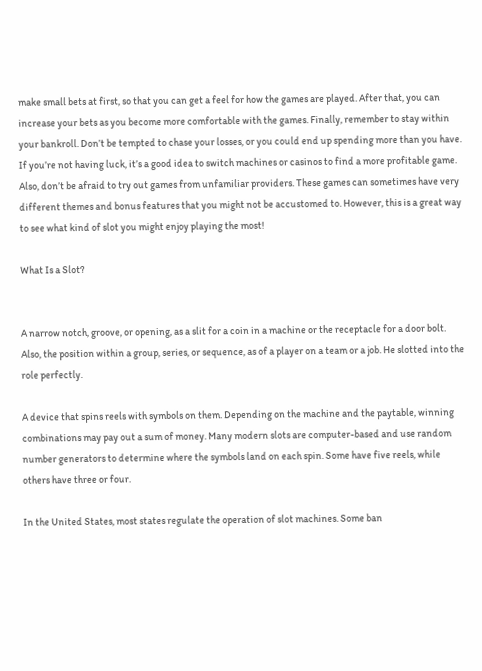make small bets at first, so that you can get a feel for how the games are played. After that, you can increase your bets as you become more comfortable with the games. Finally, remember to stay within your bankroll. Don’t be tempted to chase your losses, or you could end up spending more than you have. If you’re not having luck, it’s a good idea to switch machines or casinos to find a more profitable game. Also, don’t be afraid to try out games from unfamiliar providers. These games can sometimes have very different themes and bonus features that you might not be accustomed to. However, this is a great way to see what kind of slot you might enjoy playing the most!

What Is a Slot?


A narrow notch, groove, or opening, as a slit for a coin in a machine or the receptacle for a door bolt. Also, the position within a group, series, or sequence, as of a player on a team or a job. He slotted into the role perfectly.

A device that spins reels with symbols on them. Depending on the machine and the paytable, winning combinations may pay out a sum of money. Many modern slots are computer-based and use random number generators to determine where the symbols land on each spin. Some have five reels, while others have three or four.

In the United States, most states regulate the operation of slot machines. Some ban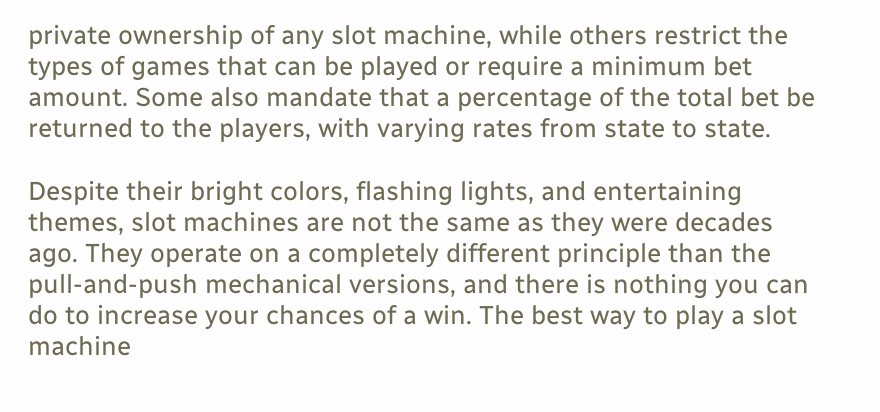private ownership of any slot machine, while others restrict the types of games that can be played or require a minimum bet amount. Some also mandate that a percentage of the total bet be returned to the players, with varying rates from state to state.

Despite their bright colors, flashing lights, and entertaining themes, slot machines are not the same as they were decades ago. They operate on a completely different principle than the pull-and-push mechanical versions, and there is nothing you can do to increase your chances of a win. The best way to play a slot machine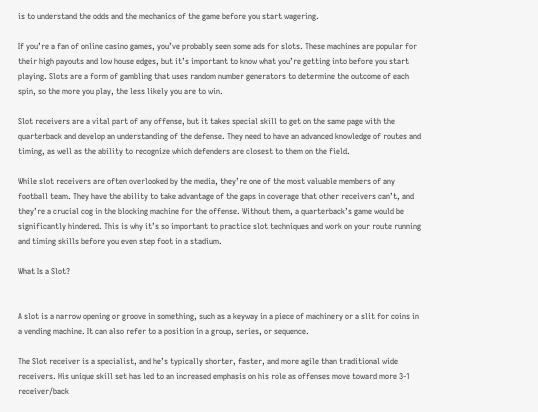is to understand the odds and the mechanics of the game before you start wagering.

If you’re a fan of online casino games, you’ve probably seen some ads for slots. These machines are popular for their high payouts and low house edges, but it’s important to know what you’re getting into before you start playing. Slots are a form of gambling that uses random number generators to determine the outcome of each spin, so the more you play, the less likely you are to win.

Slot receivers are a vital part of any offense, but it takes special skill to get on the same page with the quarterback and develop an understanding of the defense. They need to have an advanced knowledge of routes and timing, as well as the ability to recognize which defenders are closest to them on the field.

While slot receivers are often overlooked by the media, they’re one of the most valuable members of any football team. They have the ability to take advantage of the gaps in coverage that other receivers can’t, and they’re a crucial cog in the blocking machine for the offense. Without them, a quarterback’s game would be significantly hindered. This is why it’s so important to practice slot techniques and work on your route running and timing skills before you even step foot in a stadium.

What Is a Slot?


A slot is a narrow opening or groove in something, such as a keyway in a piece of machinery or a slit for coins in a vending machine. It can also refer to a position in a group, series, or sequence.

The Slot receiver is a specialist, and he’s typically shorter, faster, and more agile than traditional wide receivers. His unique skill set has led to an increased emphasis on his role as offenses move toward more 3-1 receiver/back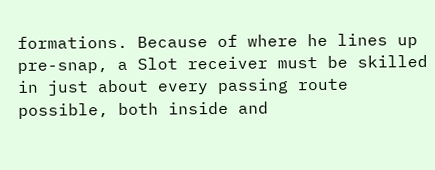formations. Because of where he lines up pre-snap, a Slot receiver must be skilled in just about every passing route possible, both inside and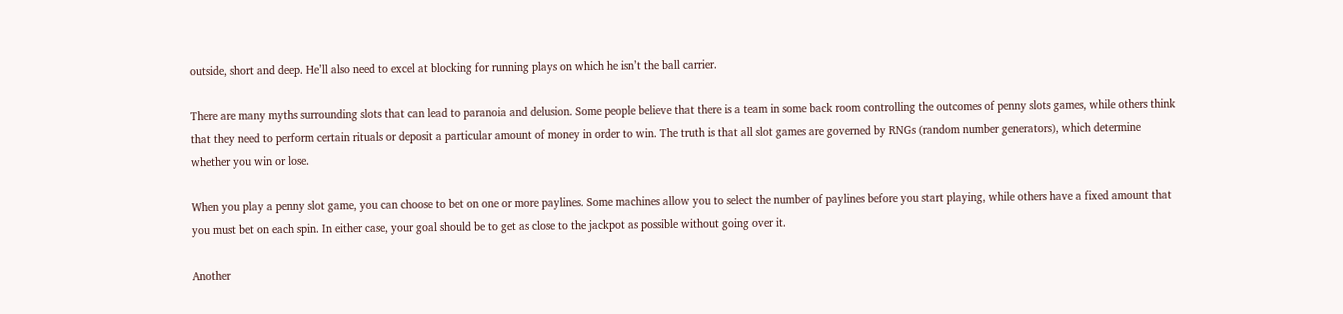outside, short and deep. He’ll also need to excel at blocking for running plays on which he isn’t the ball carrier.

There are many myths surrounding slots that can lead to paranoia and delusion. Some people believe that there is a team in some back room controlling the outcomes of penny slots games, while others think that they need to perform certain rituals or deposit a particular amount of money in order to win. The truth is that all slot games are governed by RNGs (random number generators), which determine whether you win or lose.

When you play a penny slot game, you can choose to bet on one or more paylines. Some machines allow you to select the number of paylines before you start playing, while others have a fixed amount that you must bet on each spin. In either case, your goal should be to get as close to the jackpot as possible without going over it.

Another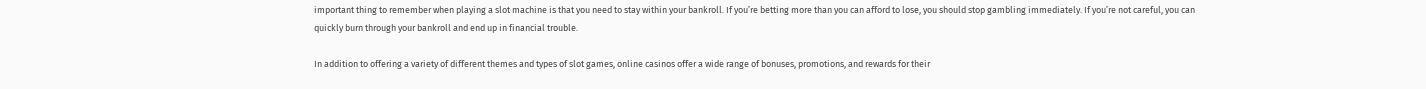important thing to remember when playing a slot machine is that you need to stay within your bankroll. If you’re betting more than you can afford to lose, you should stop gambling immediately. If you’re not careful, you can quickly burn through your bankroll and end up in financial trouble.

In addition to offering a variety of different themes and types of slot games, online casinos offer a wide range of bonuses, promotions, and rewards for their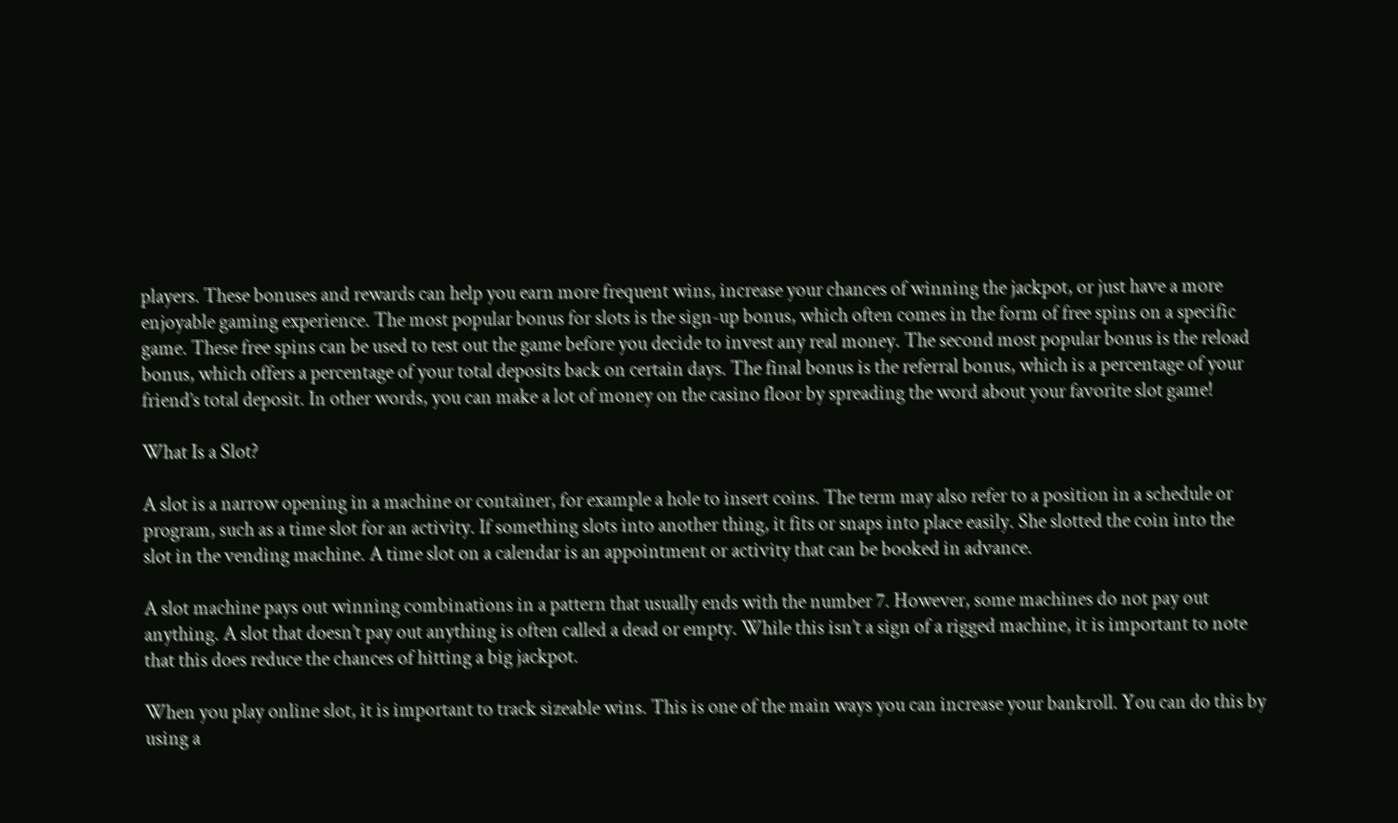players. These bonuses and rewards can help you earn more frequent wins, increase your chances of winning the jackpot, or just have a more enjoyable gaming experience. The most popular bonus for slots is the sign-up bonus, which often comes in the form of free spins on a specific game. These free spins can be used to test out the game before you decide to invest any real money. The second most popular bonus is the reload bonus, which offers a percentage of your total deposits back on certain days. The final bonus is the referral bonus, which is a percentage of your friend’s total deposit. In other words, you can make a lot of money on the casino floor by spreading the word about your favorite slot game!

What Is a Slot?

A slot is a narrow opening in a machine or container, for example a hole to insert coins. The term may also refer to a position in a schedule or program, such as a time slot for an activity. If something slots into another thing, it fits or snaps into place easily. She slotted the coin into the slot in the vending machine. A time slot on a calendar is an appointment or activity that can be booked in advance.

A slot machine pays out winning combinations in a pattern that usually ends with the number 7. However, some machines do not pay out anything. A slot that doesn’t pay out anything is often called a dead or empty. While this isn’t a sign of a rigged machine, it is important to note that this does reduce the chances of hitting a big jackpot.

When you play online slot, it is important to track sizeable wins. This is one of the main ways you can increase your bankroll. You can do this by using a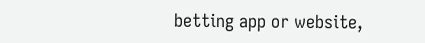betting app or website,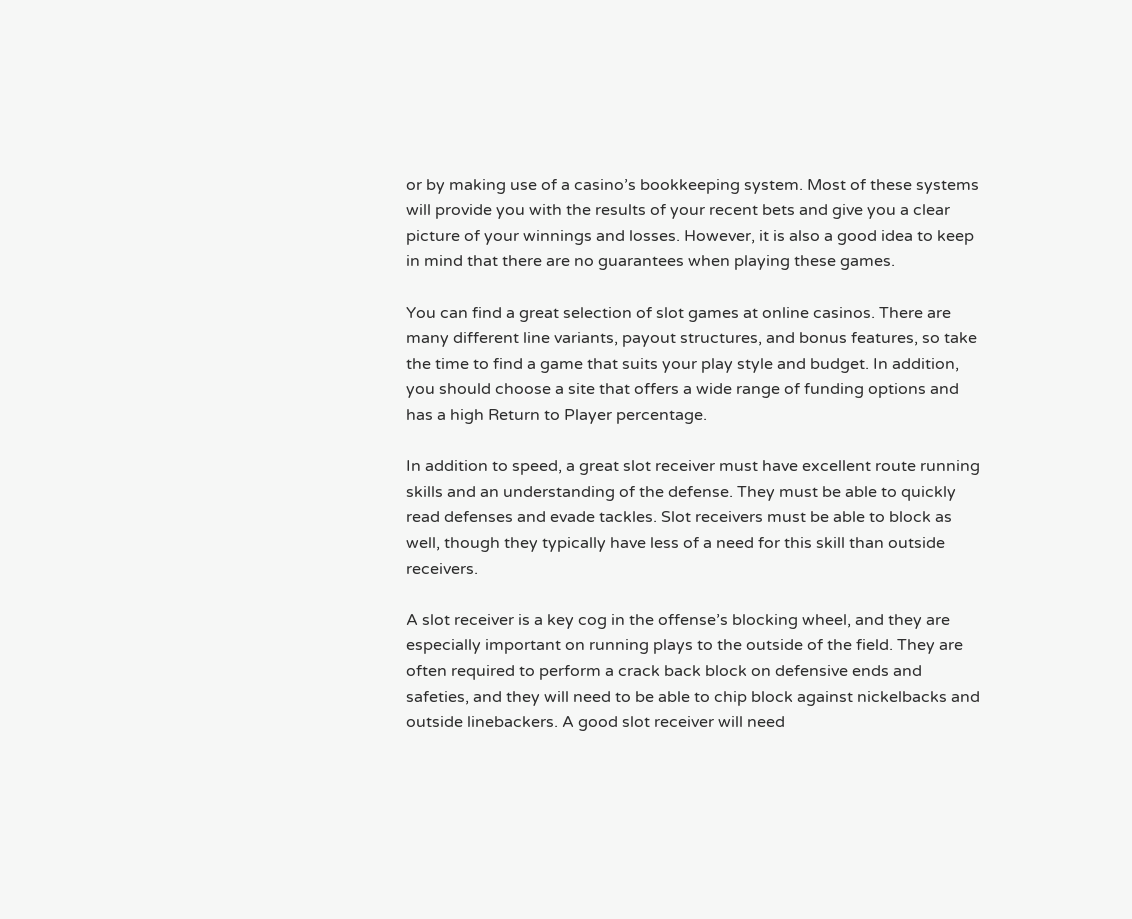or by making use of a casino’s bookkeeping system. Most of these systems will provide you with the results of your recent bets and give you a clear picture of your winnings and losses. However, it is also a good idea to keep in mind that there are no guarantees when playing these games.

You can find a great selection of slot games at online casinos. There are many different line variants, payout structures, and bonus features, so take the time to find a game that suits your play style and budget. In addition, you should choose a site that offers a wide range of funding options and has a high Return to Player percentage.

In addition to speed, a great slot receiver must have excellent route running skills and an understanding of the defense. They must be able to quickly read defenses and evade tackles. Slot receivers must be able to block as well, though they typically have less of a need for this skill than outside receivers.

A slot receiver is a key cog in the offense’s blocking wheel, and they are especially important on running plays to the outside of the field. They are often required to perform a crack back block on defensive ends and safeties, and they will need to be able to chip block against nickelbacks and outside linebackers. A good slot receiver will need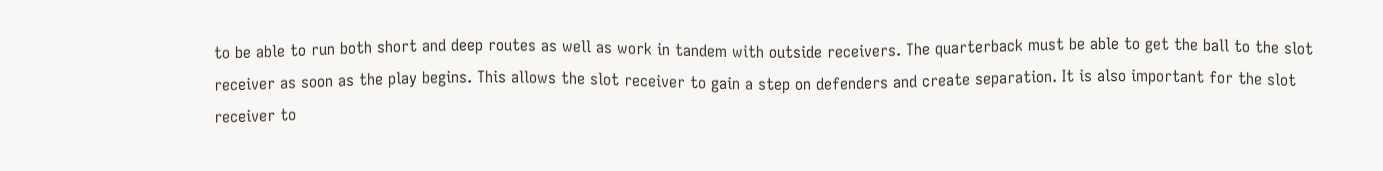to be able to run both short and deep routes as well as work in tandem with outside receivers. The quarterback must be able to get the ball to the slot receiver as soon as the play begins. This allows the slot receiver to gain a step on defenders and create separation. It is also important for the slot receiver to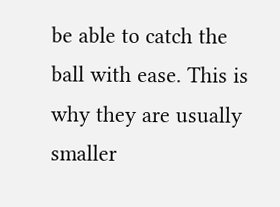be able to catch the ball with ease. This is why they are usually smaller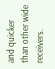and quicker than other wide receivers.